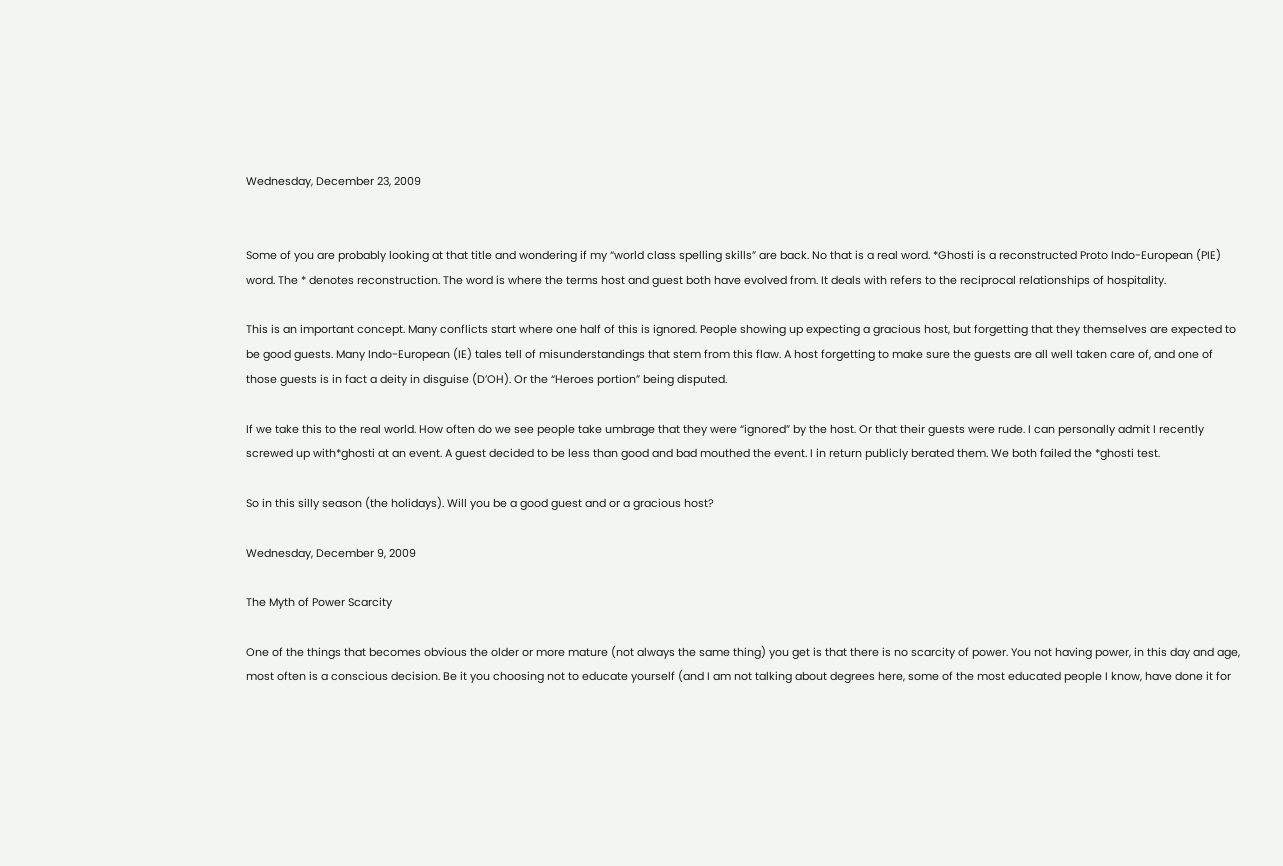Wednesday, December 23, 2009


Some of you are probably looking at that title and wondering if my “world class spelling skills” are back. No that is a real word. *Ghosti is a reconstructed Proto Indo-European (PIE) word. The * denotes reconstruction. The word is where the terms host and guest both have evolved from. It deals with refers to the reciprocal relationships of hospitality.

This is an important concept. Many conflicts start where one half of this is ignored. People showing up expecting a gracious host, but forgetting that they themselves are expected to be good guests. Many Indo-European (IE) tales tell of misunderstandings that stem from this flaw. A host forgetting to make sure the guests are all well taken care of, and one of those guests is in fact a deity in disguise (D’OH). Or the “Heroes portion” being disputed.

If we take this to the real world. How often do we see people take umbrage that they were “ignored” by the host. Or that their guests were rude. I can personally admit I recently screwed up with*ghosti at an event. A guest decided to be less than good and bad mouthed the event. I in return publicly berated them. We both failed the *ghosti test.

So in this silly season (the holidays). Will you be a good guest and or a gracious host?

Wednesday, December 9, 2009

The Myth of Power Scarcity

One of the things that becomes obvious the older or more mature (not always the same thing) you get is that there is no scarcity of power. You not having power, in this day and age, most often is a conscious decision. Be it you choosing not to educate yourself (and I am not talking about degrees here, some of the most educated people I know, have done it for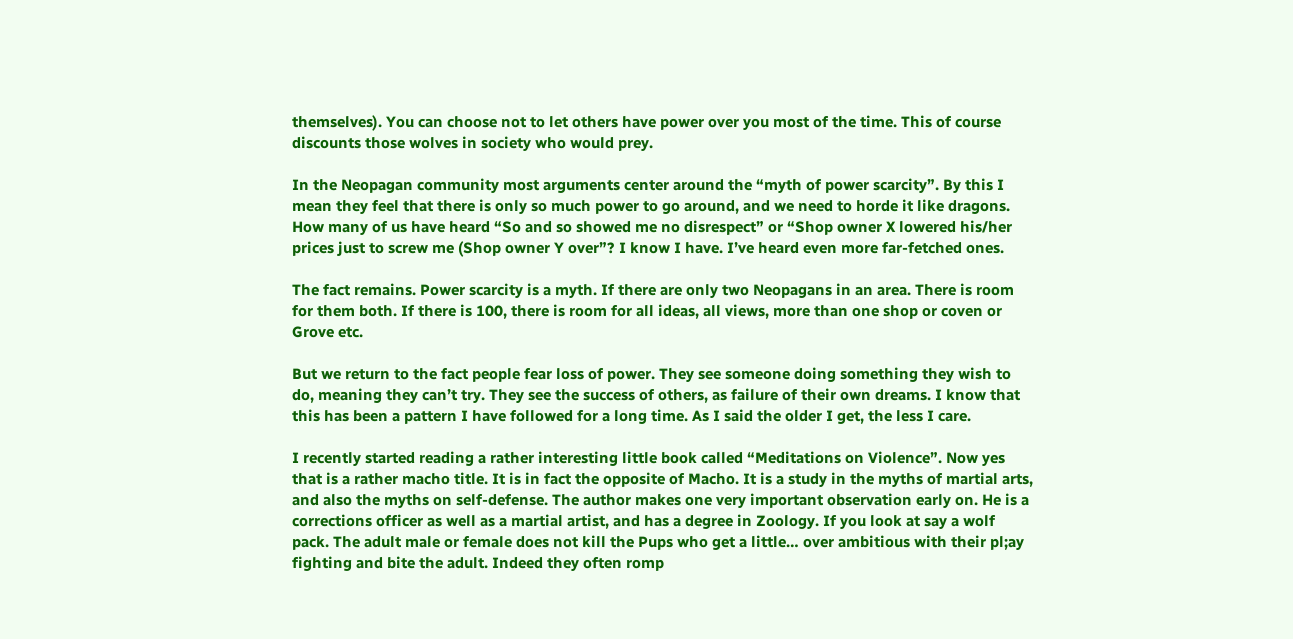themselves). You can choose not to let others have power over you most of the time. This of course discounts those wolves in society who would prey.

In the Neopagan community most arguments center around the “myth of power scarcity”. By this I mean they feel that there is only so much power to go around, and we need to horde it like dragons. How many of us have heard “So and so showed me no disrespect” or “Shop owner X lowered his/her prices just to screw me (Shop owner Y over”? I know I have. I’ve heard even more far-fetched ones.

The fact remains. Power scarcity is a myth. If there are only two Neopagans in an area. There is room for them both. If there is 100, there is room for all ideas, all views, more than one shop or coven or Grove etc.

But we return to the fact people fear loss of power. They see someone doing something they wish to do, meaning they can’t try. They see the success of others, as failure of their own dreams. I know that this has been a pattern I have followed for a long time. As I said the older I get, the less I care.

I recently started reading a rather interesting little book called “Meditations on Violence”. Now yes that is a rather macho title. It is in fact the opposite of Macho. It is a study in the myths of martial arts, and also the myths on self-defense. The author makes one very important observation early on. He is a corrections officer as well as a martial artist, and has a degree in Zoology. If you look at say a wolf pack. The adult male or female does not kill the Pups who get a little… over ambitious with their pl;ay fighting and bite the adult. Indeed they often romp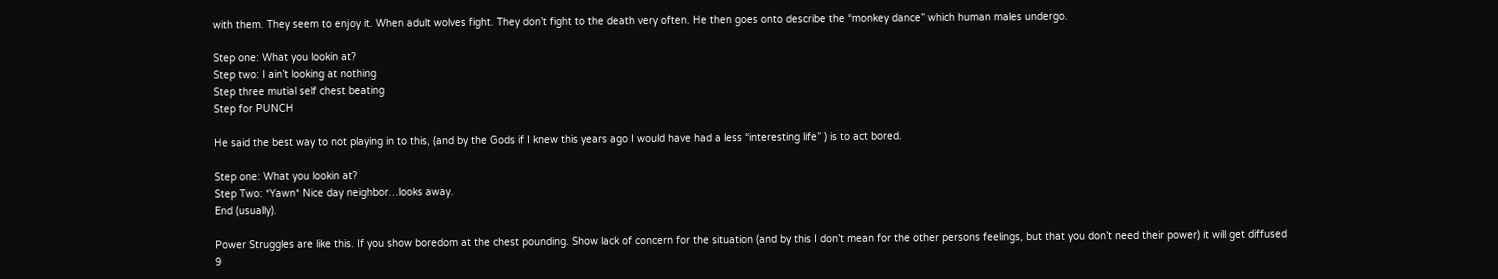with them. They seem to enjoy it. When adult wolves fight. They don’t fight to the death very often. He then goes onto describe the “monkey dance” which human males undergo.

Step one: What you lookin at?
Step two: I ain’t looking at nothing
Step three mutial self chest beating
Step for PUNCH

He said the best way to not playing in to this, (and by the Gods if I knew this years ago I would have had a less “interesting life” ) is to act bored.

Step one: What you lookin at?
Step Two: *Yawn* Nice day neighbor…looks away.
End (usually).

Power Struggles are like this. If you show boredom at the chest pounding. Show lack of concern for the situation (and by this I don’t mean for the other persons feelings, but that you don’t need their power) it will get diffused 9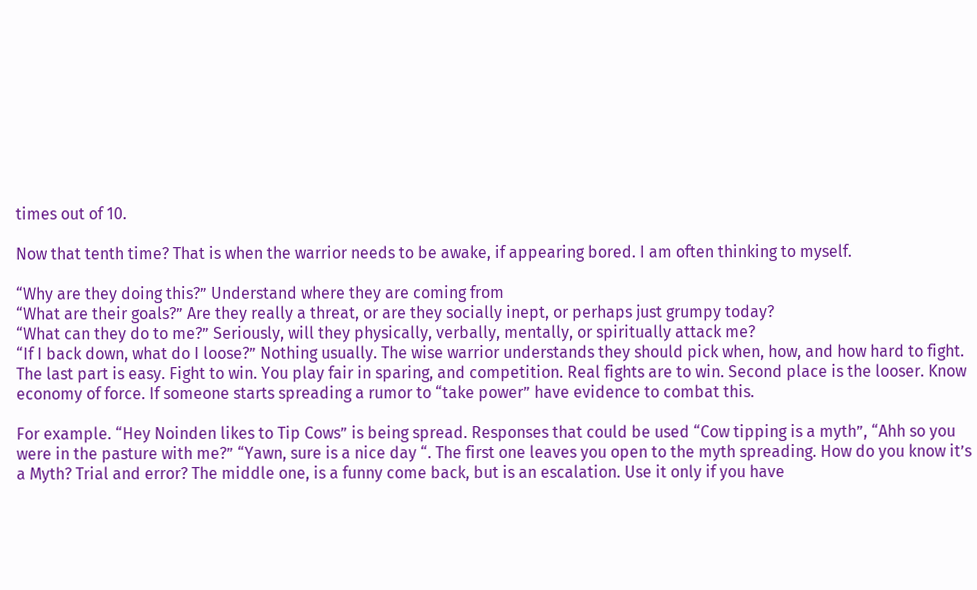times out of 10.

Now that tenth time? That is when the warrior needs to be awake, if appearing bored. I am often thinking to myself.

“Why are they doing this?” Understand where they are coming from
“What are their goals?” Are they really a threat, or are they socially inept, or perhaps just grumpy today?
“What can they do to me?” Seriously, will they physically, verbally, mentally, or spiritually attack me?
“If I back down, what do I loose?” Nothing usually. The wise warrior understands they should pick when, how, and how hard to fight. The last part is easy. Fight to win. You play fair in sparing, and competition. Real fights are to win. Second place is the looser. Know economy of force. If someone starts spreading a rumor to “take power” have evidence to combat this.

For example. “Hey Noinden likes to Tip Cows” is being spread. Responses that could be used “Cow tipping is a myth”, “Ahh so you were in the pasture with me?” “Yawn, sure is a nice day “. The first one leaves you open to the myth spreading. How do you know it’s a Myth? Trial and error? The middle one, is a funny come back, but is an escalation. Use it only if you have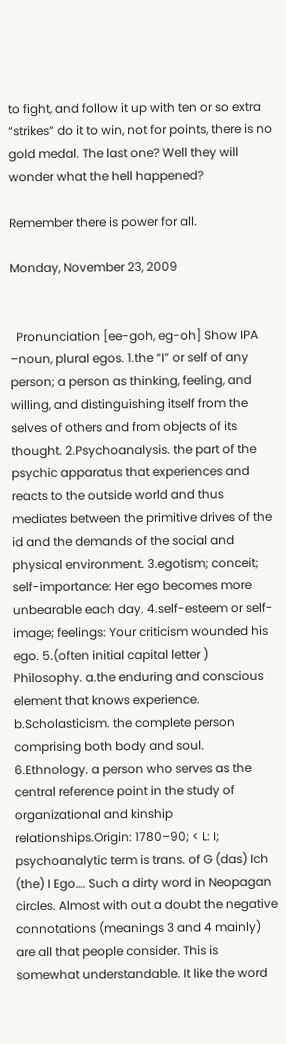to fight, and follow it up with ten or so extra “strikes” do it to win, not for points, there is no gold medal. The last one? Well they will wonder what the hell happened?

Remember there is power for all.

Monday, November 23, 2009


  Pronunciation [ee-goh, eg-oh] Show IPA –noun, plural egos. 1.the “I” or self of any person; a person as thinking, feeling, and willing, and distinguishing itself from the selves of others and from objects of its thought. 2.Psychoanalysis. the part of the psychic apparatus that experiences and reacts to the outside world and thus mediates between the primitive drives of the id and the demands of the social and physical environment. 3.egotism; conceit; self-importance: Her ego becomes more unbearable each day. 4.self-esteem or self-image; feelings: Your criticism wounded his ego. 5.(often initial capital letter ) Philosophy. a.the enduring and conscious element that knows experience. b.Scholasticism. the complete person comprising both body and soul. 6.Ethnology. a person who serves as the central reference point in the study of organizational and kinship relationships.Origin: 1780–90; < L: I; psychoanalytic term is trans. of G (das) Ich (the) I Ego…. Such a dirty word in Neopagan circles. Almost with out a doubt the negative connotations (meanings 3 and 4 mainly) are all that people consider. This is somewhat understandable. It like the word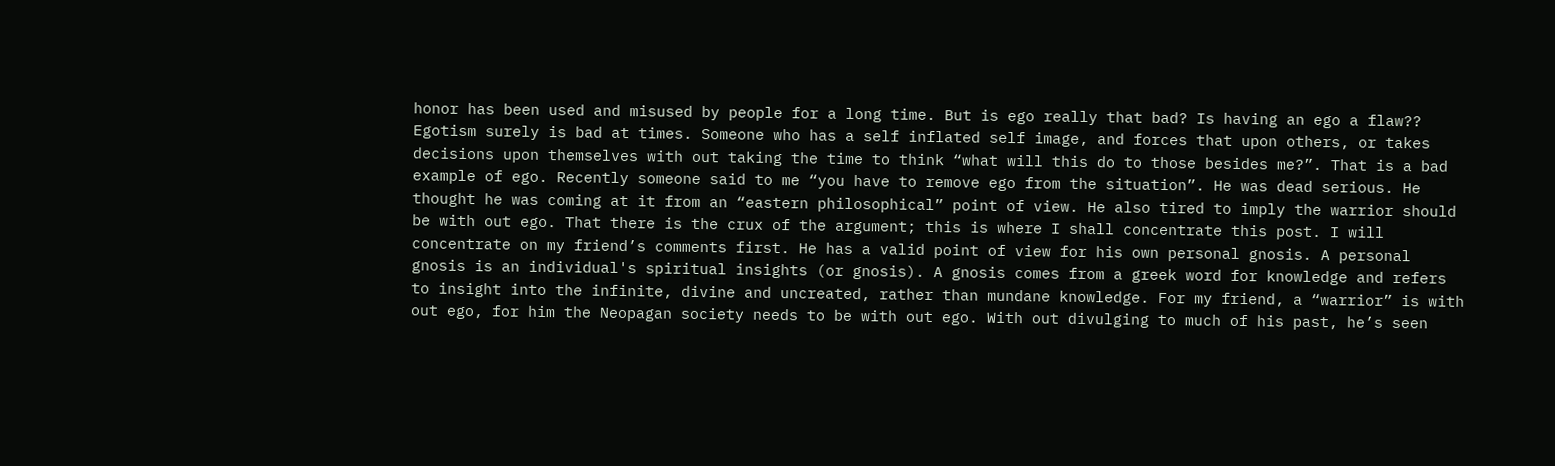honor has been used and misused by people for a long time. But is ego really that bad? Is having an ego a flaw?? Egotism surely is bad at times. Someone who has a self inflated self image, and forces that upon others, or takes decisions upon themselves with out taking the time to think “what will this do to those besides me?”. That is a bad example of ego. Recently someone said to me “you have to remove ego from the situation”. He was dead serious. He thought he was coming at it from an “eastern philosophical” point of view. He also tired to imply the warrior should be with out ego. That there is the crux of the argument; this is where I shall concentrate this post. I will concentrate on my friend’s comments first. He has a valid point of view for his own personal gnosis. A personal gnosis is an individual's spiritual insights (or gnosis). A gnosis comes from a greek word for knowledge and refers to insight into the infinite, divine and uncreated, rather than mundane knowledge. For my friend, a “warrior” is with out ego, for him the Neopagan society needs to be with out ego. With out divulging to much of his past, he’s seen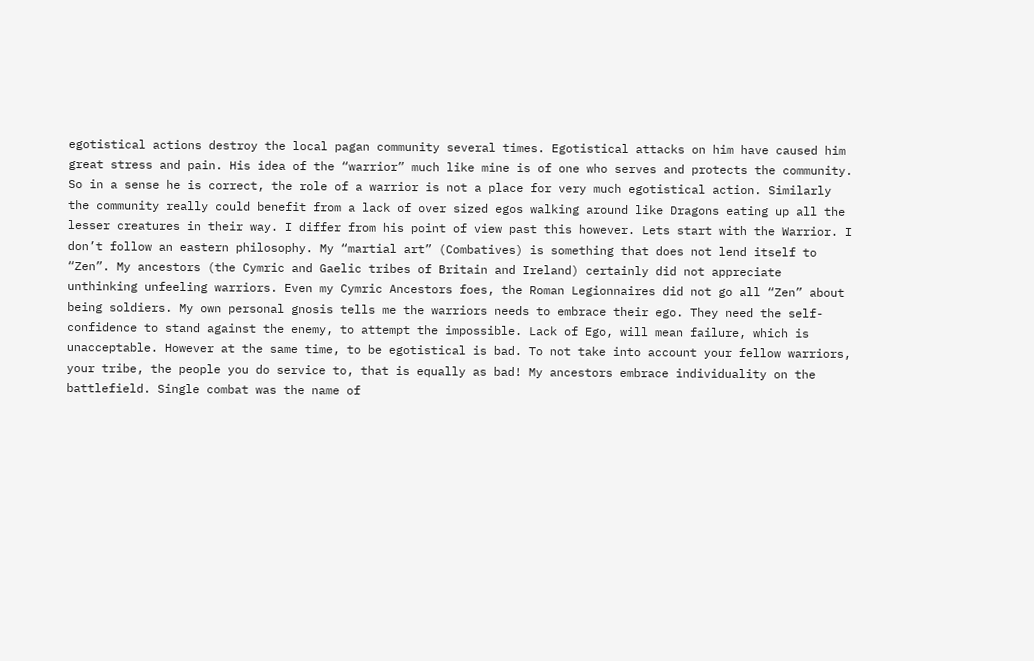egotistical actions destroy the local pagan community several times. Egotistical attacks on him have caused him great stress and pain. His idea of the “warrior” much like mine is of one who serves and protects the community. So in a sense he is correct, the role of a warrior is not a place for very much egotistical action. Similarly the community really could benefit from a lack of over sized egos walking around like Dragons eating up all the lesser creatures in their way. I differ from his point of view past this however. Lets start with the Warrior. I don’t follow an eastern philosophy. My “martial art” (Combatives) is something that does not lend itself to “Zen”. My ancestors (the Cymric and Gaelic tribes of Britain and Ireland) certainly did not appreciate unthinking unfeeling warriors. Even my Cymric Ancestors foes, the Roman Legionnaires did not go all “Zen” about being soldiers. My own personal gnosis tells me the warriors needs to embrace their ego. They need the self-confidence to stand against the enemy, to attempt the impossible. Lack of Ego, will mean failure, which is unacceptable. However at the same time, to be egotistical is bad. To not take into account your fellow warriors, your tribe, the people you do service to, that is equally as bad! My ancestors embrace individuality on the battlefield. Single combat was the name of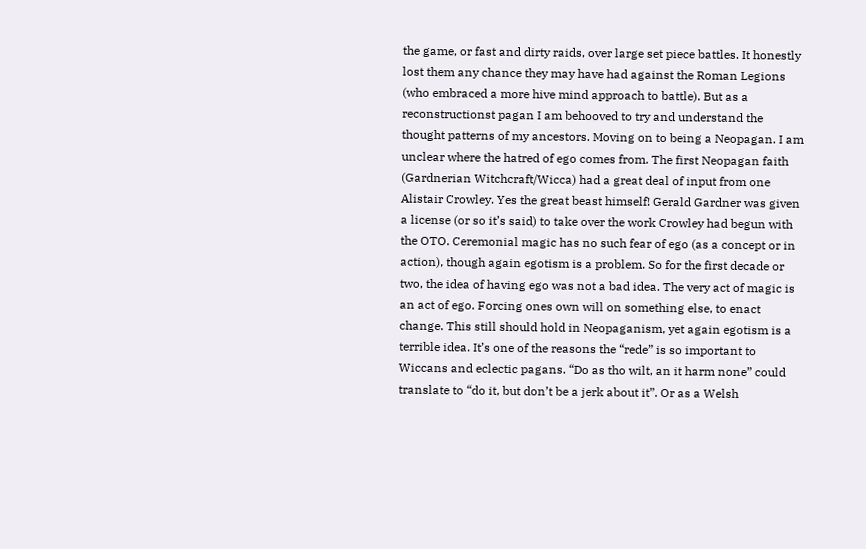the game, or fast and dirty raids, over large set piece battles. It honestly lost them any chance they may have had against the Roman Legions (who embraced a more hive mind approach to battle). But as a reconstructionst pagan I am behooved to try and understand the thought patterns of my ancestors. Moving on to being a Neopagan. I am unclear where the hatred of ego comes from. The first Neopagan faith (Gardnerian Witchcraft/Wicca) had a great deal of input from one Alistair Crowley. Yes the great beast himself! Gerald Gardner was given a license (or so it’s said) to take over the work Crowley had begun with the OTO. Ceremonial magic has no such fear of ego (as a concept or in action), though again egotism is a problem. So for the first decade or two, the idea of having ego was not a bad idea. The very act of magic is an act of ego. Forcing ones own will on something else, to enact change. This still should hold in Neopaganism, yet again egotism is a terrible idea. It’s one of the reasons the “rede” is so important to Wiccans and eclectic pagans. “Do as tho wilt, an it harm none” could translate to “do it, but don’t be a jerk about it”. Or as a Welsh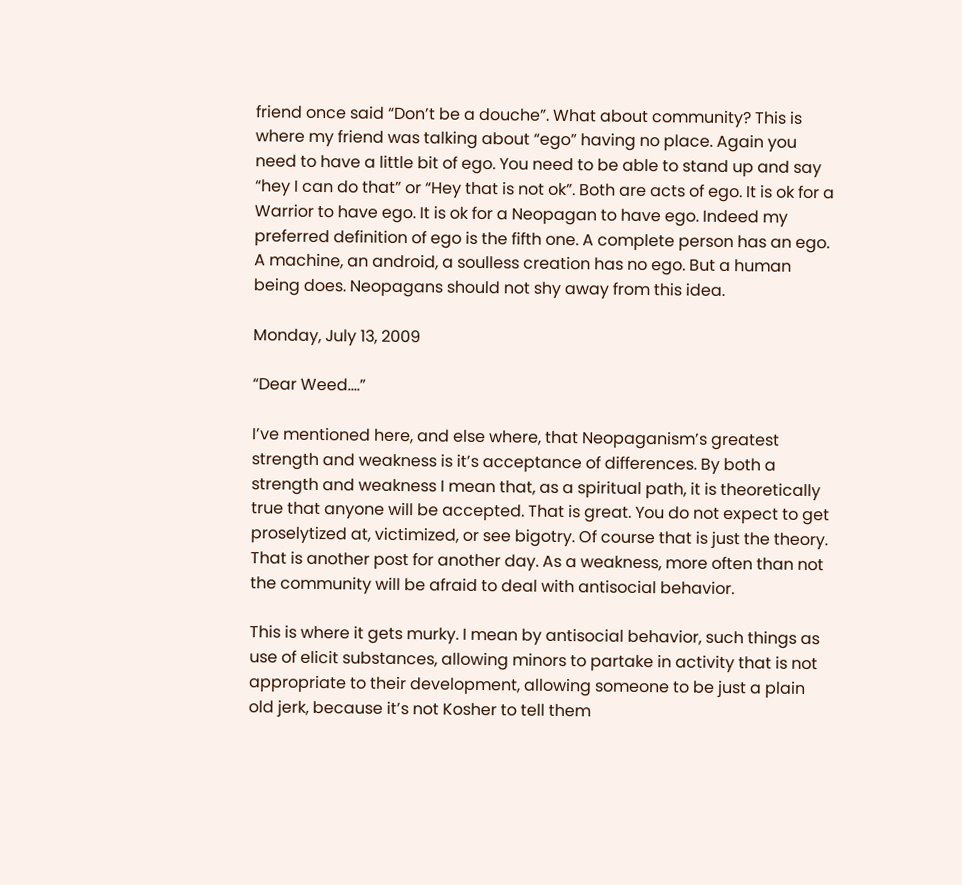friend once said “Don’t be a douche”. What about community? This is where my friend was talking about “ego” having no place. Again you need to have a little bit of ego. You need to be able to stand up and say “hey I can do that” or “Hey that is not ok”. Both are acts of ego. It is ok for a Warrior to have ego. It is ok for a Neopagan to have ego. Indeed my preferred definition of ego is the fifth one. A complete person has an ego. A machine, an android, a soulless creation has no ego. But a human being does. Neopagans should not shy away from this idea.

Monday, July 13, 2009

“Dear Weed....”

I’ve mentioned here, and else where, that Neopaganism’s greatest strength and weakness is it’s acceptance of differences. By both a strength and weakness I mean that, as a spiritual path, it is theoretically true that anyone will be accepted. That is great. You do not expect to get proselytized at, victimized, or see bigotry. Of course that is just the theory. That is another post for another day. As a weakness, more often than not the community will be afraid to deal with antisocial behavior.

This is where it gets murky. I mean by antisocial behavior, such things as use of elicit substances, allowing minors to partake in activity that is not appropriate to their development, allowing someone to be just a plain old jerk, because it’s not Kosher to tell them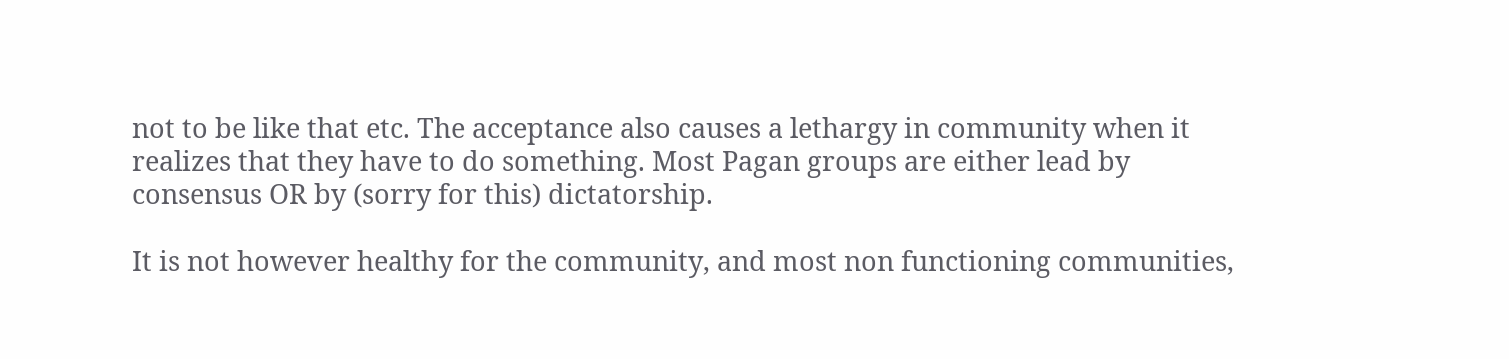not to be like that etc. The acceptance also causes a lethargy in community when it realizes that they have to do something. Most Pagan groups are either lead by consensus OR by (sorry for this) dictatorship.

It is not however healthy for the community, and most non functioning communities,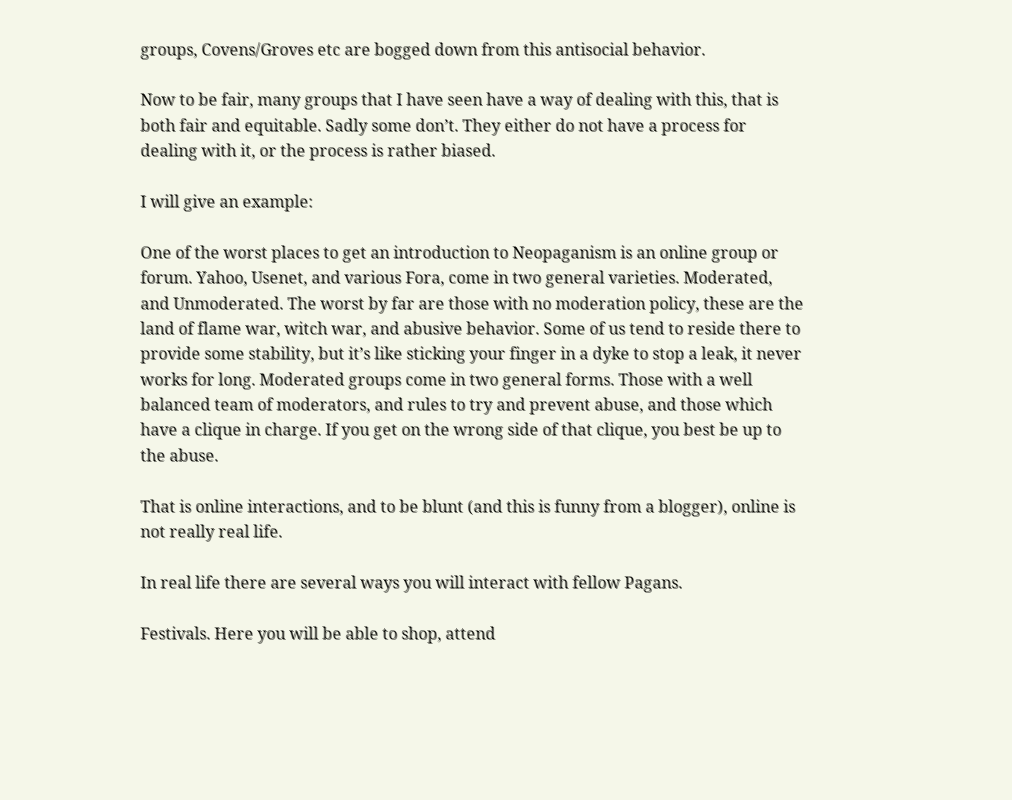groups, Covens/Groves etc are bogged down from this antisocial behavior.

Now to be fair, many groups that I have seen have a way of dealing with this, that is both fair and equitable. Sadly some don’t. They either do not have a process for dealing with it, or the process is rather biased.

I will give an example:

One of the worst places to get an introduction to Neopaganism is an online group or forum. Yahoo, Usenet, and various Fora, come in two general varieties. Moderated, and Unmoderated. The worst by far are those with no moderation policy, these are the land of flame war, witch war, and abusive behavior. Some of us tend to reside there to provide some stability, but it’s like sticking your finger in a dyke to stop a leak, it never works for long. Moderated groups come in two general forms. Those with a well balanced team of moderators, and rules to try and prevent abuse, and those which have a clique in charge. If you get on the wrong side of that clique, you best be up to the abuse.

That is online interactions, and to be blunt (and this is funny from a blogger), online is not really real life.

In real life there are several ways you will interact with fellow Pagans.

Festivals. Here you will be able to shop, attend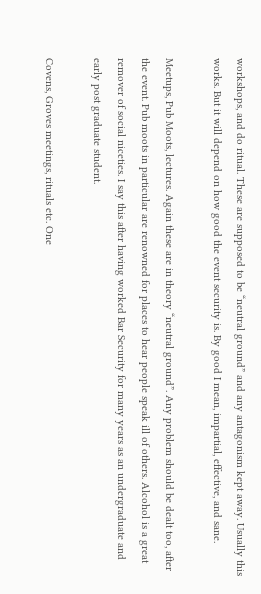workshops, and do ritual. These are supposed to be “neutral ground” and any antagonism kept away. Usually this works. But it will depend on how good the event security is. By good I mean, impartial, effective, and sane.

Meetups, Pub Moots, lectures. Again these are in theory “neutral ground”. Any problem should be dealt too, after the event. Pub moots in particular are renowned for places to hear people speak ill of others. Alcohol is a great remover of social niceties. I say this after having worked Bar Security for many years as an undergraduate and early post graduate student.

Covens, Groves meetings, rituals etc. One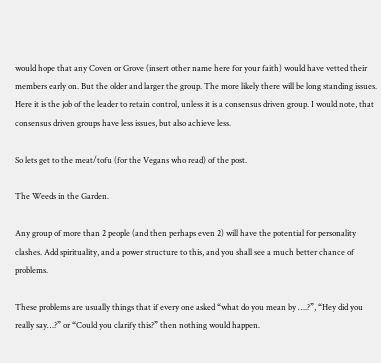would hope that any Coven or Grove (insert other name here for your faith) would have vetted their members early on. But the older and larger the group. The more likely there will be long standing issues. Here it is the job of the leader to retain control, unless it is a consensus driven group. I would note, that consensus driven groups have less issues, but also achieve less.

So lets get to the meat/tofu (for the Vegans who read) of the post.

The Weeds in the Garden.

Any group of more than 2 people (and then perhaps even 2) will have the potential for personality clashes. Add spirituality, and a power structure to this, and you shall see a much better chance of problems.

These problems are usually things that if every one asked “what do you mean by ….?”, “Hey did you really say…?” or “Could you clarify this?” then nothing would happen.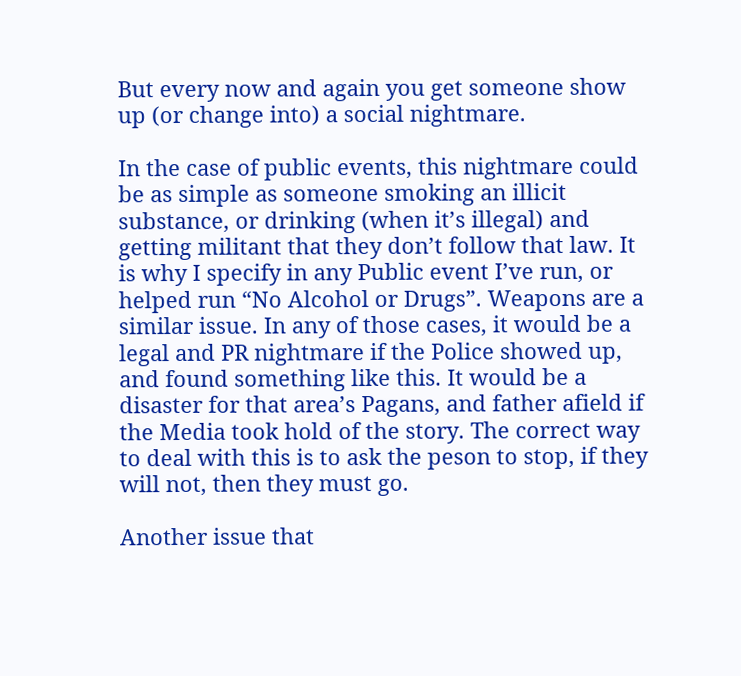But every now and again you get someone show up (or change into) a social nightmare.

In the case of public events, this nightmare could be as simple as someone smoking an illicit substance, or drinking (when it’s illegal) and getting militant that they don’t follow that law. It is why I specify in any Public event I’ve run, or helped run “No Alcohol or Drugs”. Weapons are a similar issue. In any of those cases, it would be a legal and PR nightmare if the Police showed up, and found something like this. It would be a disaster for that area’s Pagans, and father afield if the Media took hold of the story. The correct way to deal with this is to ask the peson to stop, if they will not, then they must go.

Another issue that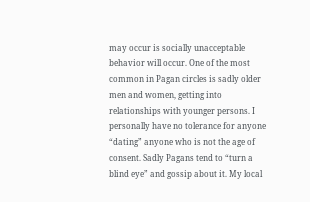may occur is socially unacceptable behavior will occur. One of the most common in Pagan circles is sadly older men and women, getting into relationships with younger persons. I personally have no tolerance for anyone “dating” anyone who is not the age of consent. Sadly Pagans tend to “turn a blind eye” and gossip about it. My local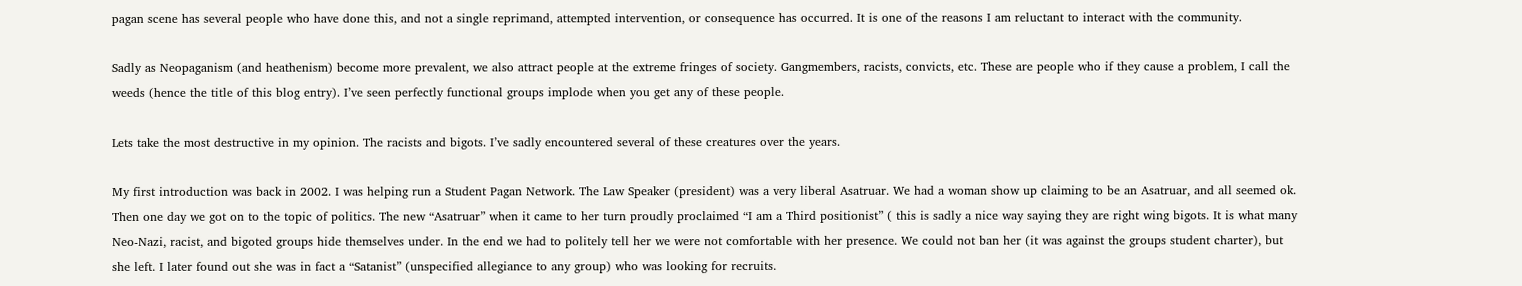pagan scene has several people who have done this, and not a single reprimand, attempted intervention, or consequence has occurred. It is one of the reasons I am reluctant to interact with the community.

Sadly as Neopaganism (and heathenism) become more prevalent, we also attract people at the extreme fringes of society. Gangmembers, racists, convicts, etc. These are people who if they cause a problem, I call the weeds (hence the title of this blog entry). I’ve seen perfectly functional groups implode when you get any of these people.

Lets take the most destructive in my opinion. The racists and bigots. I’ve sadly encountered several of these creatures over the years.

My first introduction was back in 2002. I was helping run a Student Pagan Network. The Law Speaker (president) was a very liberal Asatruar. We had a woman show up claiming to be an Asatruar, and all seemed ok. Then one day we got on to the topic of politics. The new “Asatruar” when it came to her turn proudly proclaimed “I am a Third positionist” ( this is sadly a nice way saying they are right wing bigots. It is what many Neo-Nazi, racist, and bigoted groups hide themselves under. In the end we had to politely tell her we were not comfortable with her presence. We could not ban her (it was against the groups student charter), but she left. I later found out she was in fact a “Satanist” (unspecified allegiance to any group) who was looking for recruits.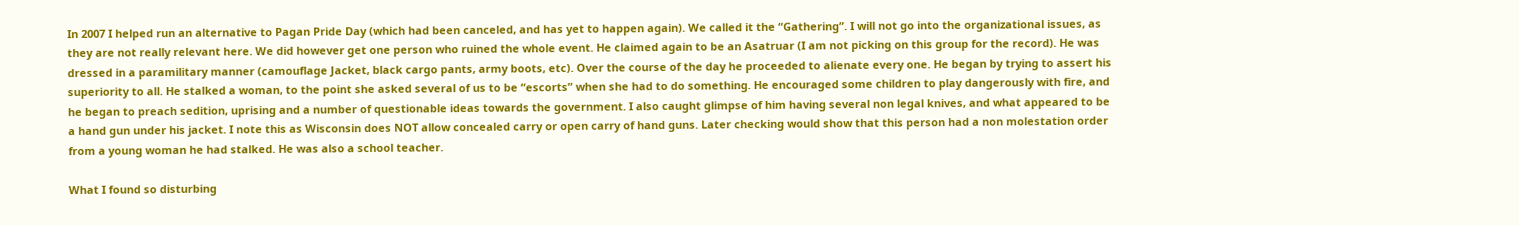In 2007 I helped run an alternative to Pagan Pride Day (which had been canceled, and has yet to happen again). We called it the “Gathering”. I will not go into the organizational issues, as they are not really relevant here. We did however get one person who ruined the whole event. He claimed again to be an Asatruar (I am not picking on this group for the record). He was dressed in a paramilitary manner (camouflage Jacket, black cargo pants, army boots, etc). Over the course of the day he proceeded to alienate every one. He began by trying to assert his superiority to all. He stalked a woman, to the point she asked several of us to be “escorts” when she had to do something. He encouraged some children to play dangerously with fire, and he began to preach sedition, uprising and a number of questionable ideas towards the government. I also caught glimpse of him having several non legal knives, and what appeared to be a hand gun under his jacket. I note this as Wisconsin does NOT allow concealed carry or open carry of hand guns. Later checking would show that this person had a non molestation order from a young woman he had stalked. He was also a school teacher.

What I found so disturbing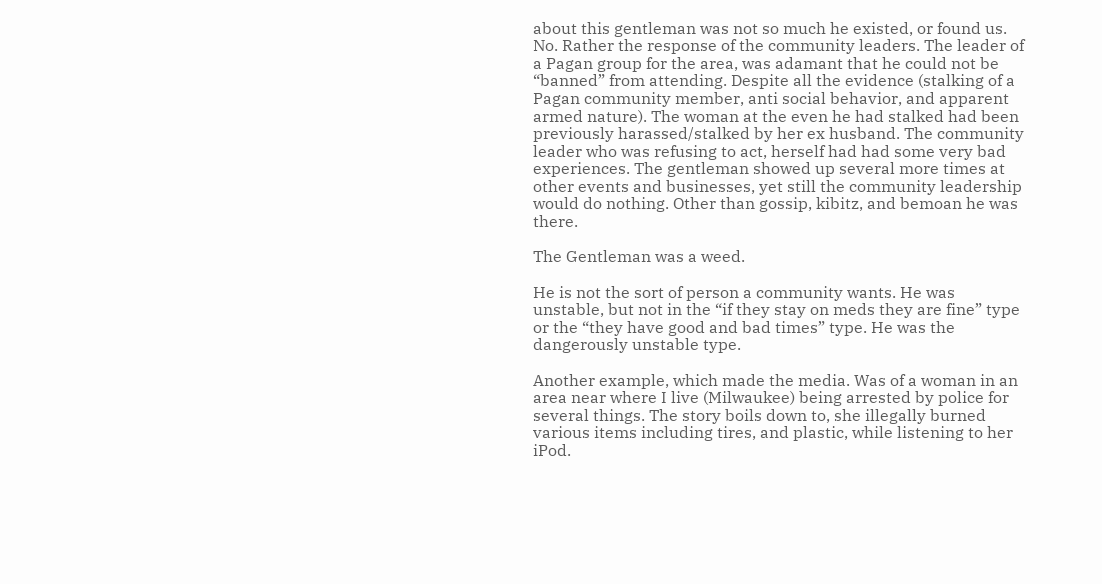about this gentleman was not so much he existed, or found us. No. Rather the response of the community leaders. The leader of a Pagan group for the area, was adamant that he could not be “banned” from attending. Despite all the evidence (stalking of a Pagan community member, anti social behavior, and apparent armed nature). The woman at the even he had stalked had been previously harassed/stalked by her ex husband. The community leader who was refusing to act, herself had had some very bad experiences. The gentleman showed up several more times at other events and businesses, yet still the community leadership would do nothing. Other than gossip, kibitz, and bemoan he was there.

The Gentleman was a weed.

He is not the sort of person a community wants. He was unstable, but not in the “if they stay on meds they are fine” type or the “they have good and bad times” type. He was the dangerously unstable type.

Another example, which made the media. Was of a woman in an area near where I live (Milwaukee) being arrested by police for several things. The story boils down to, she illegally burned various items including tires, and plastic, while listening to her iPod.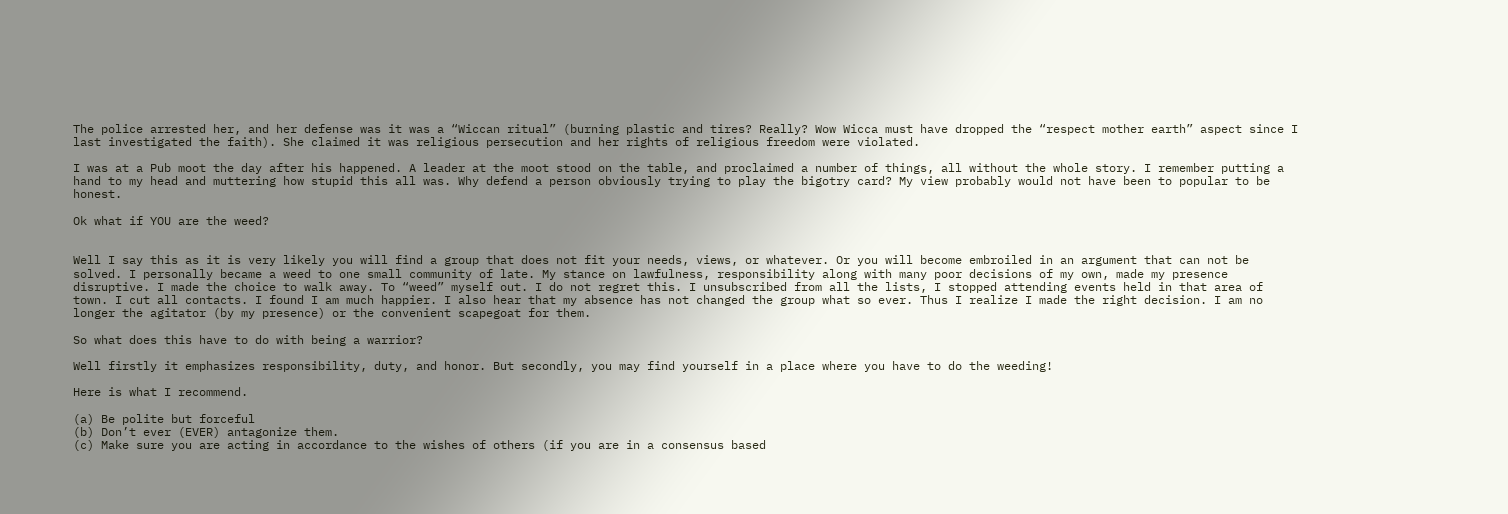The police arrested her, and her defense was it was a “Wiccan ritual” (burning plastic and tires? Really? Wow Wicca must have dropped the “respect mother earth” aspect since I last investigated the faith). She claimed it was religious persecution and her rights of religious freedom were violated.

I was at a Pub moot the day after his happened. A leader at the moot stood on the table, and proclaimed a number of things, all without the whole story. I remember putting a hand to my head and muttering how stupid this all was. Why defend a person obviously trying to play the bigotry card? My view probably would not have been to popular to be honest.

Ok what if YOU are the weed?


Well I say this as it is very likely you will find a group that does not fit your needs, views, or whatever. Or you will become embroiled in an argument that can not be solved. I personally became a weed to one small community of late. My stance on lawfulness, responsibility along with many poor decisions of my own, made my presence disruptive. I made the choice to walk away. To “weed” myself out. I do not regret this. I unsubscribed from all the lists, I stopped attending events held in that area of town. I cut all contacts. I found I am much happier. I also hear that my absence has not changed the group what so ever. Thus I realize I made the right decision. I am no longer the agitator (by my presence) or the convenient scapegoat for them.

So what does this have to do with being a warrior?

Well firstly it emphasizes responsibility, duty, and honor. But secondly, you may find yourself in a place where you have to do the weeding!

Here is what I recommend.

(a) Be polite but forceful
(b) Don’t ever (EVER) antagonize them.
(c) Make sure you are acting in accordance to the wishes of others (if you are in a consensus based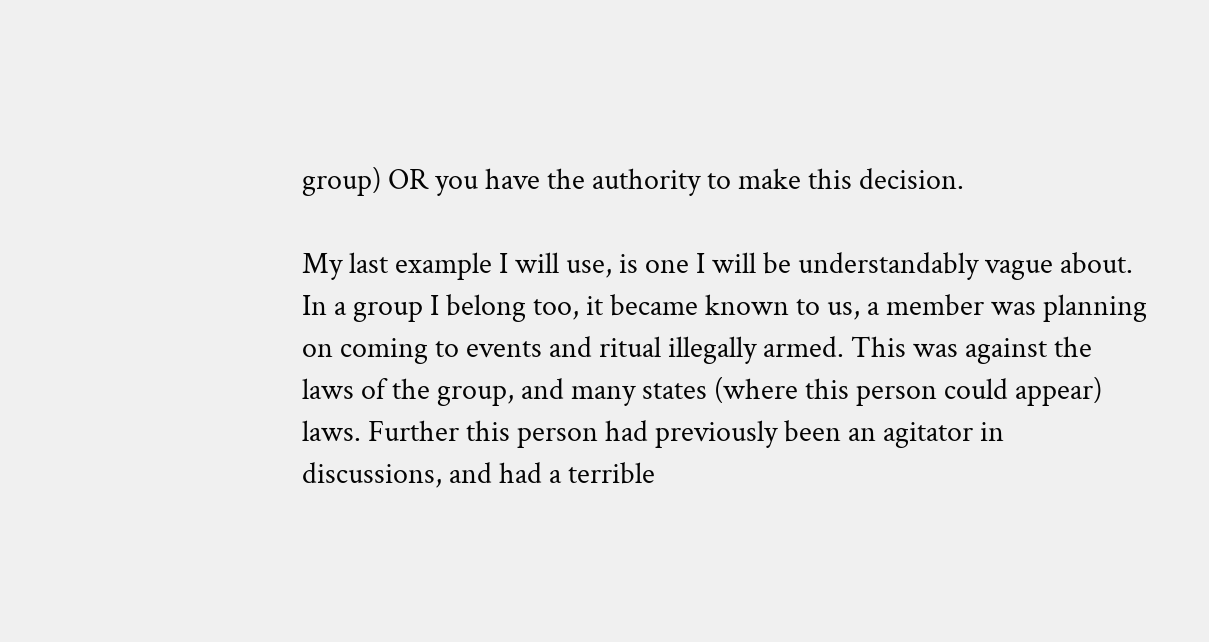group) OR you have the authority to make this decision.

My last example I will use, is one I will be understandably vague about. In a group I belong too, it became known to us, a member was planning on coming to events and ritual illegally armed. This was against the laws of the group, and many states (where this person could appear) laws. Further this person had previously been an agitator in discussions, and had a terrible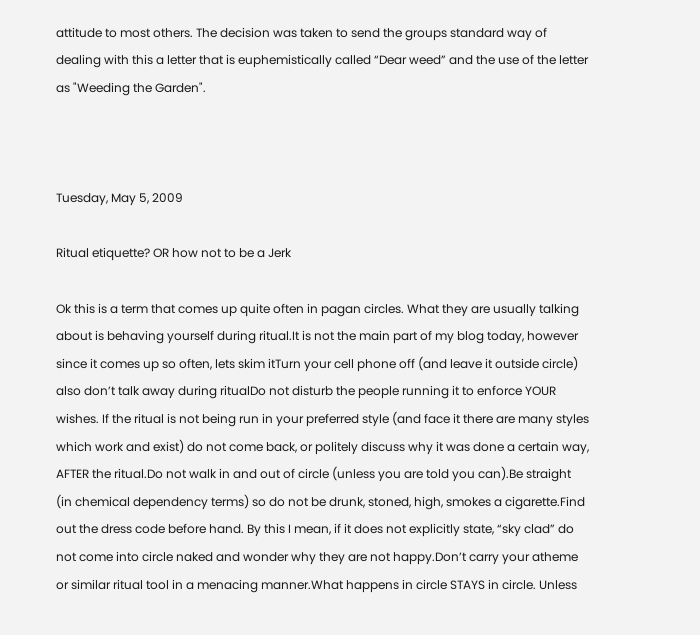attitude to most others. The decision was taken to send the groups standard way of dealing with this a letter that is euphemistically called “Dear weed” and the use of the letter as "Weeding the Garden".



Tuesday, May 5, 2009

Ritual etiquette? OR how not to be a Jerk

Ok this is a term that comes up quite often in pagan circles. What they are usually talking about is behaving yourself during ritual.It is not the main part of my blog today, however since it comes up so often, lets skim itTurn your cell phone off (and leave it outside circle) also don’t talk away during ritualDo not disturb the people running it to enforce YOUR wishes. If the ritual is not being run in your preferred style (and face it there are many styles which work and exist) do not come back, or politely discuss why it was done a certain way, AFTER the ritual.Do not walk in and out of circle (unless you are told you can).Be straight (in chemical dependency terms) so do not be drunk, stoned, high, smokes a cigarette.Find out the dress code before hand. By this I mean, if it does not explicitly state, “sky clad” do not come into circle naked and wonder why they are not happy.Don’t carry your atheme or similar ritual tool in a menacing manner.What happens in circle STAYS in circle. Unless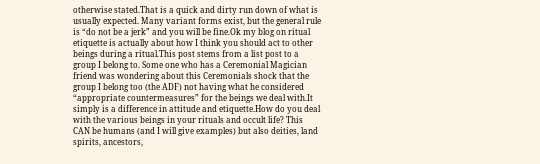otherwise stated.That is a quick and dirty run down of what is usually expected. Many variant forms exist, but the general rule is “do not be a jerk” and you will be fine.Ok my blog on ritual etiquette is actually about how I think you should act to other beings during a ritual.This post stems from a list post to a group I belong to. Some one who has a Ceremonial Magician friend was wondering about this Ceremonials shock that the group I belong too (the ADF) not having what he considered “appropriate countermeasures” for the beings we deal with.It simply is a difference in attitude and etiquette.How do you deal with the various beings in your rituals and occult life? This CAN be humans (and I will give examples) but also deities, land spirits, ancestors,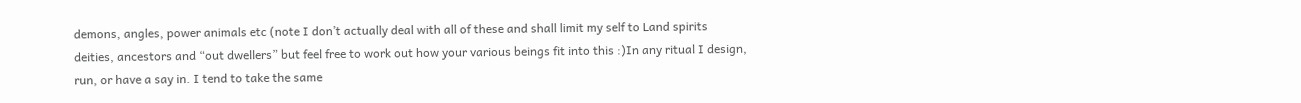demons, angles, power animals etc (note I don’t actually deal with all of these and shall limit my self to Land spirits deities, ancestors and “out dwellers” but feel free to work out how your various beings fit into this :)In any ritual I design, run, or have a say in. I tend to take the same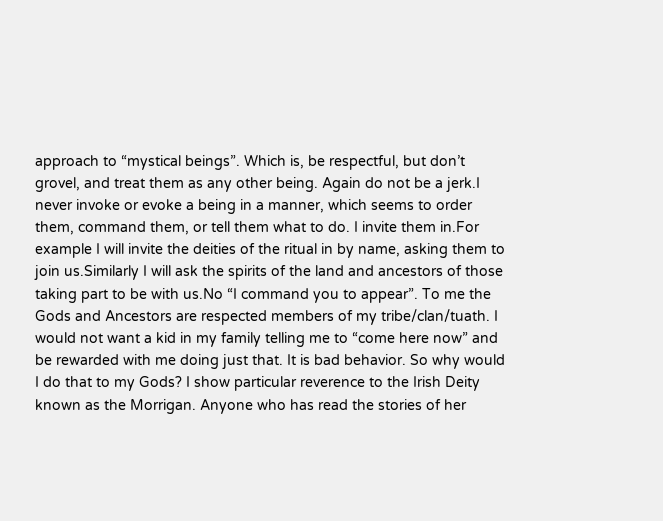approach to “mystical beings”. Which is, be respectful, but don’t grovel, and treat them as any other being. Again do not be a jerk.I never invoke or evoke a being in a manner, which seems to order them, command them, or tell them what to do. I invite them in.For example I will invite the deities of the ritual in by name, asking them to join us.Similarly I will ask the spirits of the land and ancestors of those taking part to be with us.No “I command you to appear”. To me the Gods and Ancestors are respected members of my tribe/clan/tuath. I would not want a kid in my family telling me to “come here now” and be rewarded with me doing just that. It is bad behavior. So why would I do that to my Gods? I show particular reverence to the Irish Deity known as the Morrigan. Anyone who has read the stories of her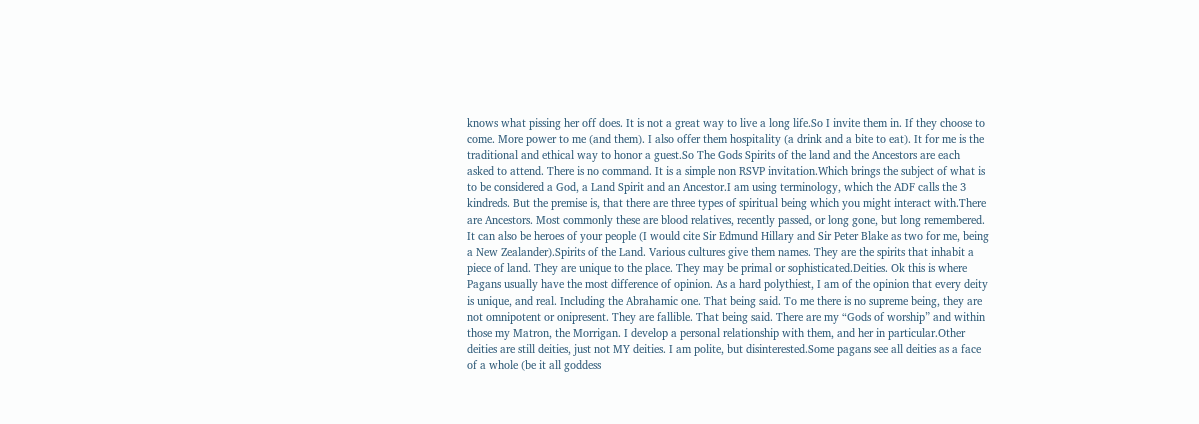knows what pissing her off does. It is not a great way to live a long life.So I invite them in. If they choose to come. More power to me (and them). I also offer them hospitality (a drink and a bite to eat). It for me is the traditional and ethical way to honor a guest.So The Gods Spirits of the land and the Ancestors are each asked to attend. There is no command. It is a simple non RSVP invitation.Which brings the subject of what is to be considered a God, a Land Spirit and an Ancestor.I am using terminology, which the ADF calls the 3 kindreds. But the premise is, that there are three types of spiritual being which you might interact with.There are Ancestors. Most commonly these are blood relatives, recently passed, or long gone, but long remembered. It can also be heroes of your people (I would cite Sir Edmund Hillary and Sir Peter Blake as two for me, being a New Zealander).Spirits of the Land. Various cultures give them names. They are the spirits that inhabit a piece of land. They are unique to the place. They may be primal or sophisticated.Deities. Ok this is where Pagans usually have the most difference of opinion. As a hard polythiest, I am of the opinion that every deity is unique, and real. Including the Abrahamic one. That being said. To me there is no supreme being, they are not omnipotent or onipresent. They are fallible. That being said. There are my “Gods of worship” and within those my Matron, the Morrigan. I develop a personal relationship with them, and her in particular.Other deities are still deities, just not MY deities. I am polite, but disinterested.Some pagans see all deities as a face of a whole (be it all goddess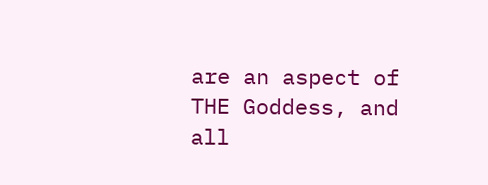are an aspect of THE Goddess, and all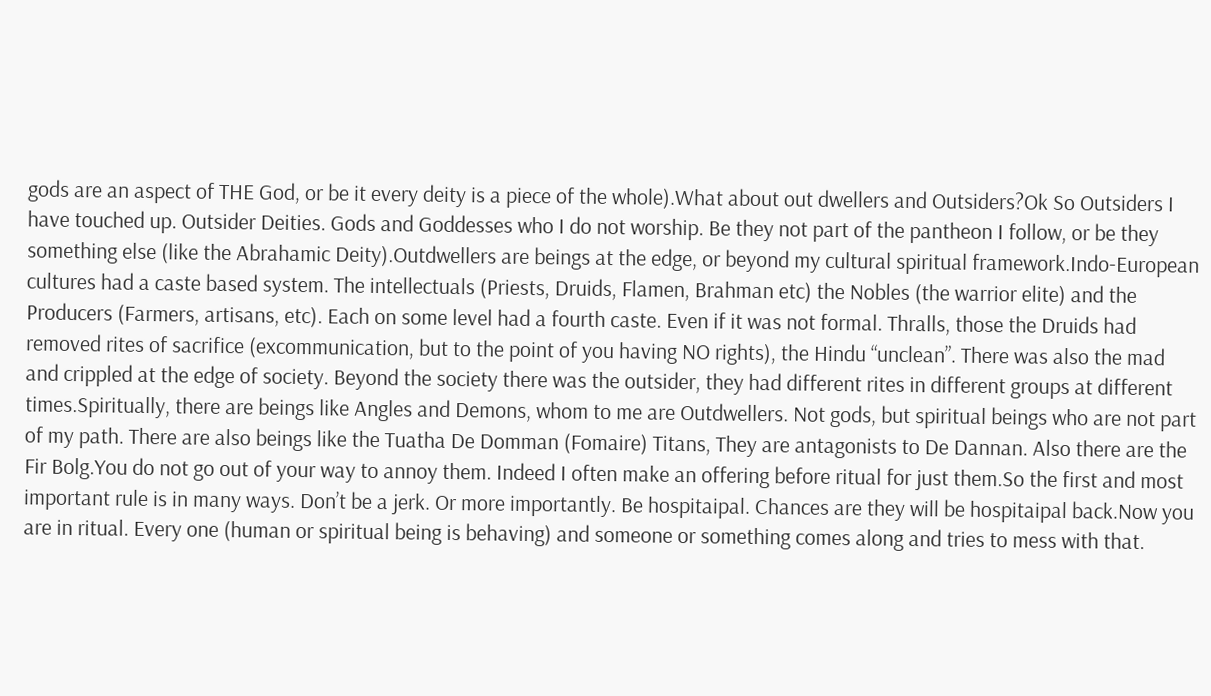gods are an aspect of THE God, or be it every deity is a piece of the whole).What about out dwellers and Outsiders?Ok So Outsiders I have touched up. Outsider Deities. Gods and Goddesses who I do not worship. Be they not part of the pantheon I follow, or be they something else (like the Abrahamic Deity).Outdwellers are beings at the edge, or beyond my cultural spiritual framework.Indo-European cultures had a caste based system. The intellectuals (Priests, Druids, Flamen, Brahman etc) the Nobles (the warrior elite) and the Producers (Farmers, artisans, etc). Each on some level had a fourth caste. Even if it was not formal. Thralls, those the Druids had removed rites of sacrifice (excommunication, but to the point of you having NO rights), the Hindu “unclean”. There was also the mad and crippled at the edge of society. Beyond the society there was the outsider, they had different rites in different groups at different times.Spiritually, there are beings like Angles and Demons, whom to me are Outdwellers. Not gods, but spiritual beings who are not part of my path. There are also beings like the Tuatha De Domman (Fomaire) Titans, They are antagonists to De Dannan. Also there are the Fir Bolg.You do not go out of your way to annoy them. Indeed I often make an offering before ritual for just them.So the first and most important rule is in many ways. Don’t be a jerk. Or more importantly. Be hospitaipal. Chances are they will be hospitaipal back.Now you are in ritual. Every one (human or spiritual being is behaving) and someone or something comes along and tries to mess with that.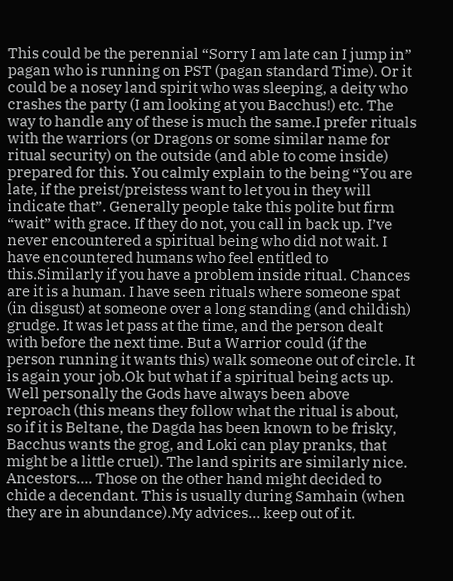This could be the perennial “Sorry I am late can I jump in” pagan who is running on PST (pagan standard Time). Or it could be a nosey land spirit who was sleeping, a deity who crashes the party (I am looking at you Bacchus!) etc. The way to handle any of these is much the same.I prefer rituals with the warriors (or Dragons or some similar name for ritual security) on the outside (and able to come inside) prepared for this. You calmly explain to the being “You are late, if the preist/preistess want to let you in they will indicate that”. Generally people take this polite but firm “wait” with grace. If they do not, you call in back up. I’ve never encountered a spiritual being who did not wait. I have encountered humans who feel entitled to this.Similarly if you have a problem inside ritual. Chances are it is a human. I have seen rituals where someone spat (in disgust) at someone over a long standing (and childish) grudge. It was let pass at the time, and the person dealt with before the next time. But a Warrior could (if the person running it wants this) walk someone out of circle. It is again your job.Ok but what if a spiritual being acts up. Well personally the Gods have always been above reproach (this means they follow what the ritual is about, so if it is Beltane, the Dagda has been known to be frisky, Bacchus wants the grog, and Loki can play pranks, that might be a little cruel). The land spirits are similarly nice. Ancestors…. Those on the other hand might decided to chide a decendant. This is usually during Samhain (when they are in abundance).My advices… keep out of it.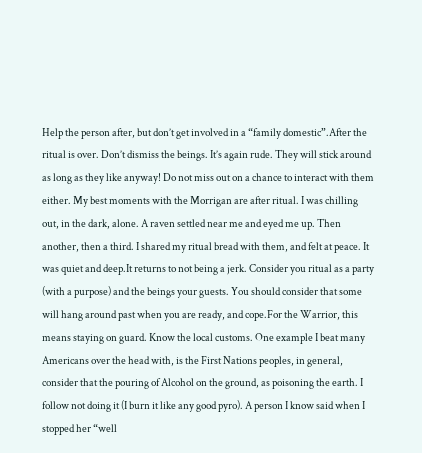Help the person after, but don’t get involved in a “family domestic”.After the ritual is over. Don’t dismiss the beings. It’s again rude. They will stick around as long as they like anyway! Do not miss out on a chance to interact with them either. My best moments with the Morrigan are after ritual. I was chilling out, in the dark, alone. A raven settled near me and eyed me up. Then another, then a third. I shared my ritual bread with them, and felt at peace. It was quiet and deep.It returns to not being a jerk. Consider you ritual as a party (with a purpose) and the beings your guests. You should consider that some will hang around past when you are ready, and cope.For the Warrior, this means staying on guard. Know the local customs. One example I beat many Americans over the head with, is the First Nations peoples, in general, consider that the pouring of Alcohol on the ground, as poisoning the earth. I follow not doing it (I burn it like any good pyro). A person I know said when I stopped her “well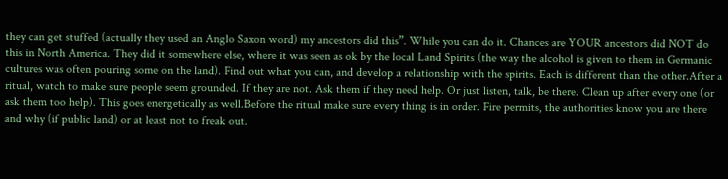they can get stuffed (actually they used an Anglo Saxon word) my ancestors did this”. While you can do it. Chances are YOUR ancestors did NOT do this in North America. They did it somewhere else, where it was seen as ok by the local Land Spirits (the way the alcohol is given to them in Germanic cultures was often pouring some on the land). Find out what you can, and develop a relationship with the spirits. Each is different than the other.After a ritual, watch to make sure people seem grounded. If they are not. Ask them if they need help. Or just listen, talk, be there. Clean up after every one (or ask them too help). This goes energetically as well.Before the ritual make sure every thing is in order. Fire permits, the authorities know you are there and why (if public land) or at least not to freak out.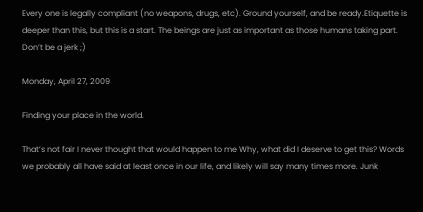Every one is legally compliant (no weapons, drugs, etc). Ground yourself, and be ready.Etiquette is deeper than this, but this is a start. The beings are just as important as those humans taking part. Don’t be a jerk ;)

Monday, April 27, 2009

Finding your place in the world.

That’s not fair I never thought that would happen to me Why, what did I deserve to get this? Words we probably all have said at least once in our life, and likely will say many times more. Junk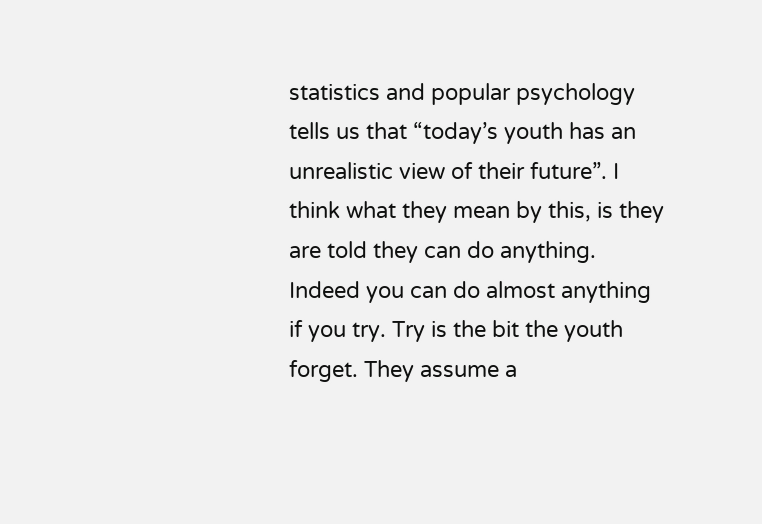statistics and popular psychology tells us that “today’s youth has an unrealistic view of their future”. I think what they mean by this, is they are told they can do anything. Indeed you can do almost anything if you try. Try is the bit the youth forget. They assume a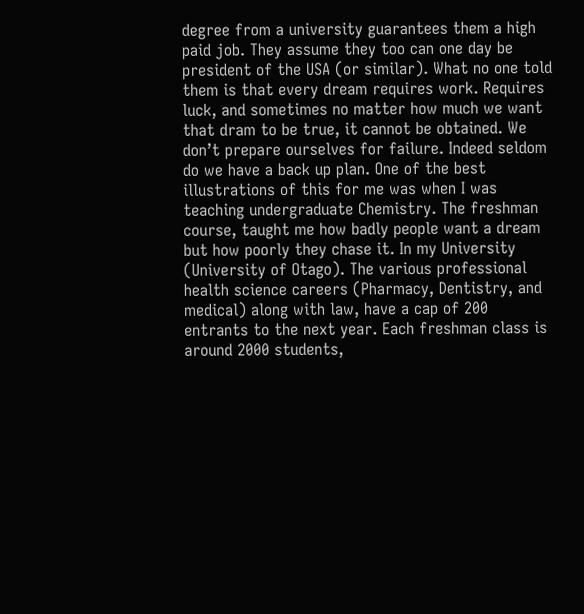degree from a university guarantees them a high paid job. They assume they too can one day be president of the USA (or similar). What no one told them is that every dream requires work. Requires luck, and sometimes no matter how much we want that dram to be true, it cannot be obtained. We don’t prepare ourselves for failure. Indeed seldom do we have a back up plan. One of the best illustrations of this for me was when I was teaching undergraduate Chemistry. The freshman course, taught me how badly people want a dream but how poorly they chase it. In my University (University of Otago). The various professional health science careers (Pharmacy, Dentistry, and medical) along with law, have a cap of 200 entrants to the next year. Each freshman class is around 2000 students,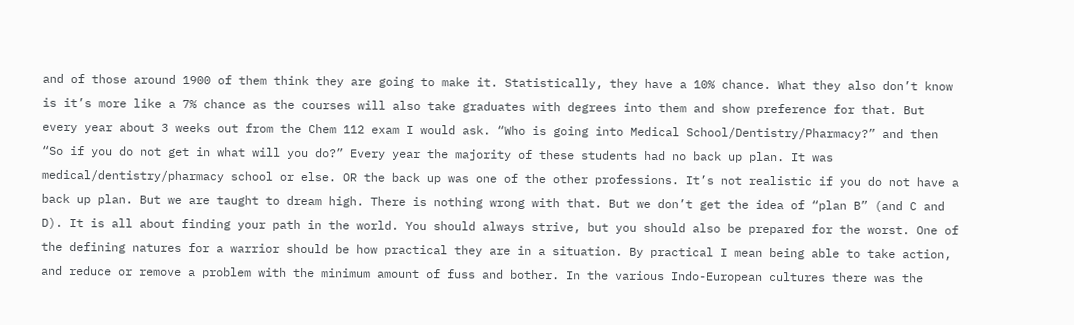and of those around 1900 of them think they are going to make it. Statistically, they have a 10% chance. What they also don’t know is it’s more like a 7% chance as the courses will also take graduates with degrees into them and show preference for that. But every year about 3 weeks out from the Chem 112 exam I would ask. “Who is going into Medical School/Dentistry/Pharmacy?” and then “So if you do not get in what will you do?” Every year the majority of these students had no back up plan. It was medical/dentistry/pharmacy school or else. OR the back up was one of the other professions. It’s not realistic if you do not have a back up plan. But we are taught to dream high. There is nothing wrong with that. But we don’t get the idea of “plan B” (and C and D). It is all about finding your path in the world. You should always strive, but you should also be prepared for the worst. One of the defining natures for a warrior should be how practical they are in a situation. By practical I mean being able to take action, and reduce or remove a problem with the minimum amount of fuss and bother. In the various Indo-European cultures there was the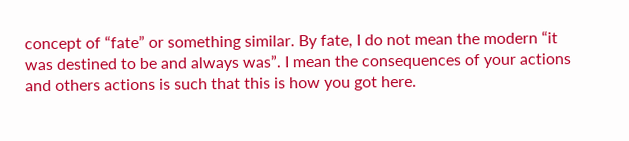concept of “fate” or something similar. By fate, I do not mean the modern “it was destined to be and always was”. I mean the consequences of your actions and others actions is such that this is how you got here.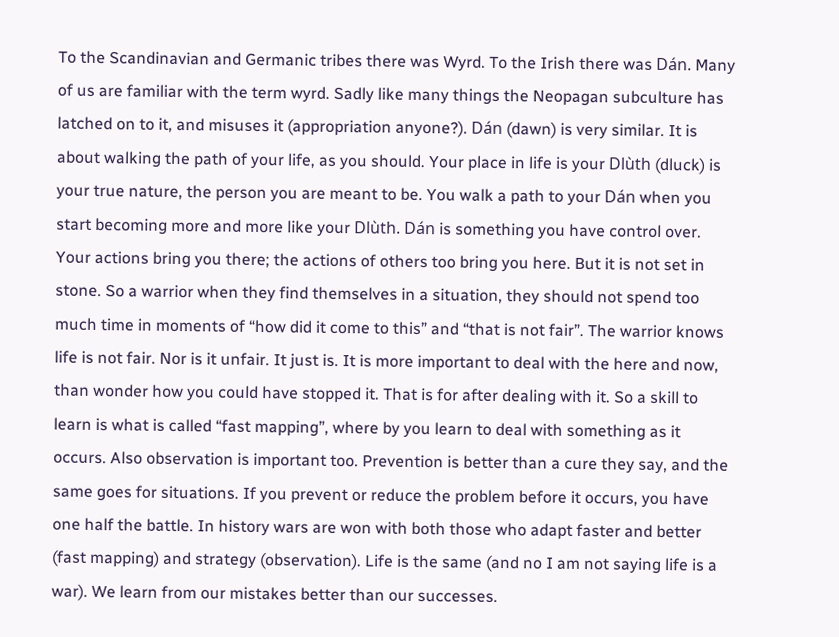To the Scandinavian and Germanic tribes there was Wyrd. To the Irish there was Dán. Many of us are familiar with the term wyrd. Sadly like many things the Neopagan subculture has latched on to it, and misuses it (appropriation anyone?). Dán (dawn) is very similar. It is about walking the path of your life, as you should. Your place in life is your Dlùth (dluck) is your true nature, the person you are meant to be. You walk a path to your Dán when you start becoming more and more like your Dlùth. Dán is something you have control over. Your actions bring you there; the actions of others too bring you here. But it is not set in stone. So a warrior when they find themselves in a situation, they should not spend too much time in moments of “how did it come to this” and “that is not fair”. The warrior knows life is not fair. Nor is it unfair. It just is. It is more important to deal with the here and now, than wonder how you could have stopped it. That is for after dealing with it. So a skill to learn is what is called “fast mapping”, where by you learn to deal with something as it occurs. Also observation is important too. Prevention is better than a cure they say, and the same goes for situations. If you prevent or reduce the problem before it occurs, you have one half the battle. In history wars are won with both those who adapt faster and better (fast mapping) and strategy (observation). Life is the same (and no I am not saying life is a war). We learn from our mistakes better than our successes.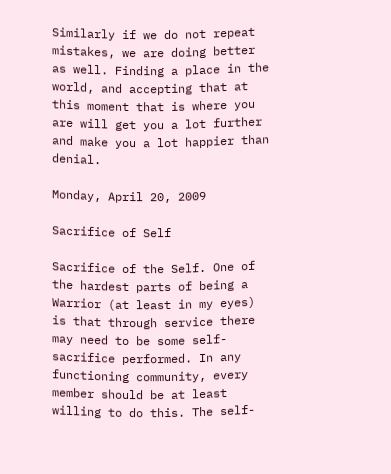Similarly if we do not repeat mistakes, we are doing better as well. Finding a place in the world, and accepting that at this moment that is where you are will get you a lot further and make you a lot happier than denial.

Monday, April 20, 2009

Sacrifice of Self

Sacrifice of the Self. One of the hardest parts of being a Warrior (at least in my eyes) is that through service there may need to be some self-sacrifice performed. In any functioning community, every member should be at least willing to do this. The self-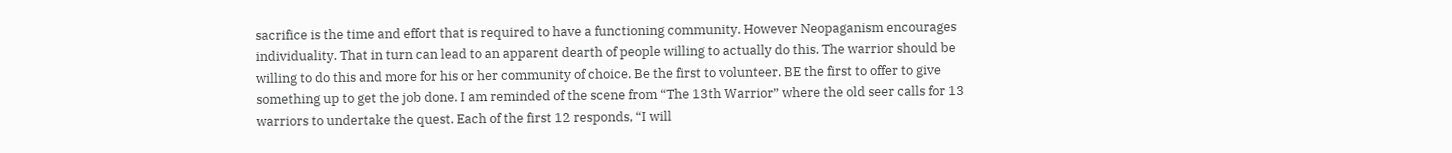sacrifice is the time and effort that is required to have a functioning community. However Neopaganism encourages individuality. That in turn can lead to an apparent dearth of people willing to actually do this. The warrior should be willing to do this and more for his or her community of choice. Be the first to volunteer. BE the first to offer to give something up to get the job done. I am reminded of the scene from “The 13th Warrior” where the old seer calls for 13 warriors to undertake the quest. Each of the first 12 responds, “I will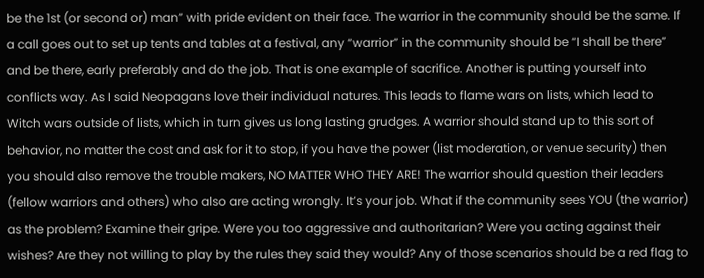be the 1st (or second or) man” with pride evident on their face. The warrior in the community should be the same. If a call goes out to set up tents and tables at a festival, any “warrior” in the community should be “I shall be there” and be there, early preferably and do the job. That is one example of sacrifice. Another is putting yourself into conflicts way. As I said Neopagans love their individual natures. This leads to flame wars on lists, which lead to Witch wars outside of lists, which in turn gives us long lasting grudges. A warrior should stand up to this sort of behavior, no matter the cost and ask for it to stop, if you have the power (list moderation, or venue security) then you should also remove the trouble makers, NO MATTER WHO THEY ARE! The warrior should question their leaders (fellow warriors and others) who also are acting wrongly. It’s your job. What if the community sees YOU (the warrior) as the problem? Examine their gripe. Were you too aggressive and authoritarian? Were you acting against their wishes? Are they not willing to play by the rules they said they would? Any of those scenarios should be a red flag to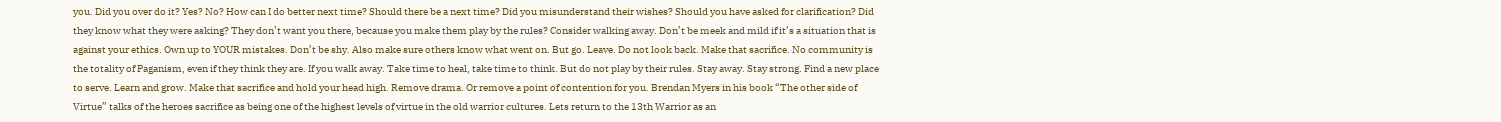you. Did you over do it? Yes? No? How can I do better next time? Should there be a next time? Did you misunderstand their wishes? Should you have asked for clarification? Did they know what they were asking? They don’t want you there, because you make them play by the rules? Consider walking away. Don’t be meek and mild if it’s a situation that is against your ethics. Own up to YOUR mistakes. Don’t be shy. Also make sure others know what went on. But go. Leave. Do not look back. Make that sacrifice. No community is the totality of Paganism, even if they think they are. If you walk away. Take time to heal, take time to think. But do not play by their rules. Stay away. Stay strong. Find a new place to serve. Learn and grow. Make that sacrifice and hold your head high. Remove drama. Or remove a point of contention for you. Brendan Myers in his book “The other side of Virtue” talks of the heroes sacrifice as being one of the highest levels of virtue in the old warrior cultures. Lets return to the 13th Warrior as an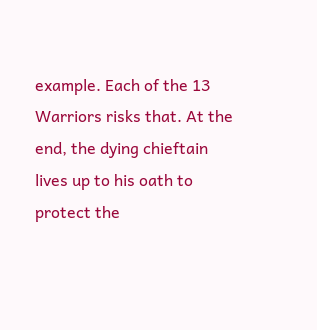example. Each of the 13 Warriors risks that. At the end, the dying chieftain lives up to his oath to protect the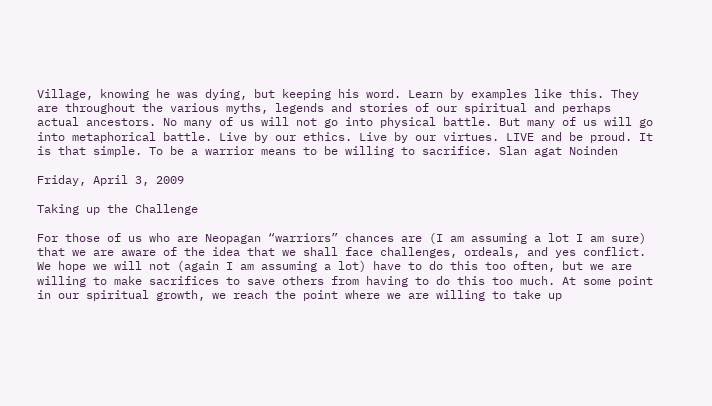Village, knowing he was dying, but keeping his word. Learn by examples like this. They are throughout the various myths, legends and stories of our spiritual and perhaps actual ancestors. No many of us will not go into physical battle. But many of us will go into metaphorical battle. Live by our ethics. Live by our virtues. LIVE and be proud. It is that simple. To be a warrior means to be willing to sacrifice. Slan agat Noinden

Friday, April 3, 2009

Taking up the Challenge

For those of us who are Neopagan “warriors” chances are (I am assuming a lot I am sure) that we are aware of the idea that we shall face challenges, ordeals, and yes conflict. We hope we will not (again I am assuming a lot) have to do this too often, but we are willing to make sacrifices to save others from having to do this too much. At some point in our spiritual growth, we reach the point where we are willing to take up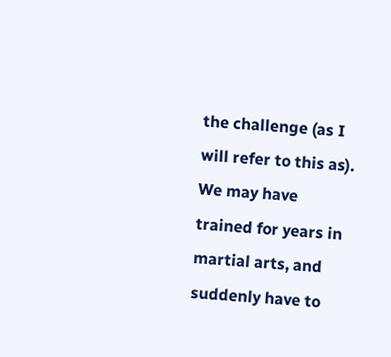the challenge (as I will refer to this as). We may have trained for years in martial arts, and suddenly have to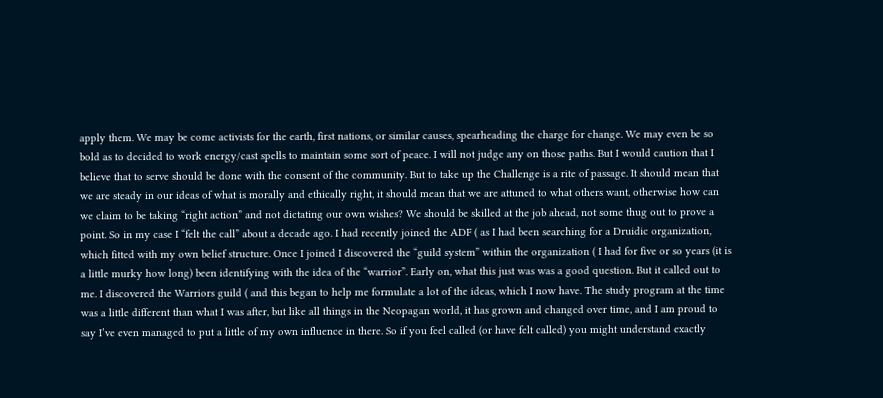apply them. We may be come activists for the earth, first nations, or similar causes, spearheading the charge for change. We may even be so bold as to decided to work energy/cast spells to maintain some sort of peace. I will not judge any on those paths. But I would caution that I believe that to serve should be done with the consent of the community. But to take up the Challenge is a rite of passage. It should mean that we are steady in our ideas of what is morally and ethically right, it should mean that we are attuned to what others want, otherwise how can we claim to be taking “right action” and not dictating our own wishes? We should be skilled at the job ahead, not some thug out to prove a point. So in my case I “felt the call” about a decade ago. I had recently joined the ADF ( as I had been searching for a Druidic organization, which fitted with my own belief structure. Once I joined I discovered the “guild system” within the organization ( I had for five or so years (it is a little murky how long) been identifying with the idea of the “warrior”. Early on, what this just was was a good question. But it called out to me. I discovered the Warriors guild ( and this began to help me formulate a lot of the ideas, which I now have. The study program at the time was a little different than what I was after, but like all things in the Neopagan world, it has grown and changed over time, and I am proud to say I’ve even managed to put a little of my own influence in there. So if you feel called (or have felt called) you might understand exactly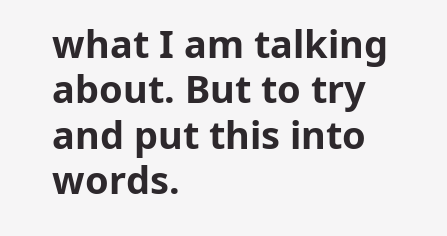what I am talking about. But to try and put this into words.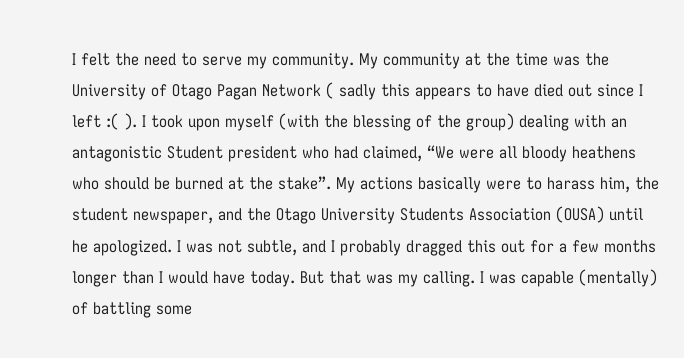I felt the need to serve my community. My community at the time was the University of Otago Pagan Network ( sadly this appears to have died out since I left :( ). I took upon myself (with the blessing of the group) dealing with an antagonistic Student president who had claimed, “We were all bloody heathens who should be burned at the stake”. My actions basically were to harass him, the student newspaper, and the Otago University Students Association (OUSA) until he apologized. I was not subtle, and I probably dragged this out for a few months longer than I would have today. But that was my calling. I was capable (mentally) of battling some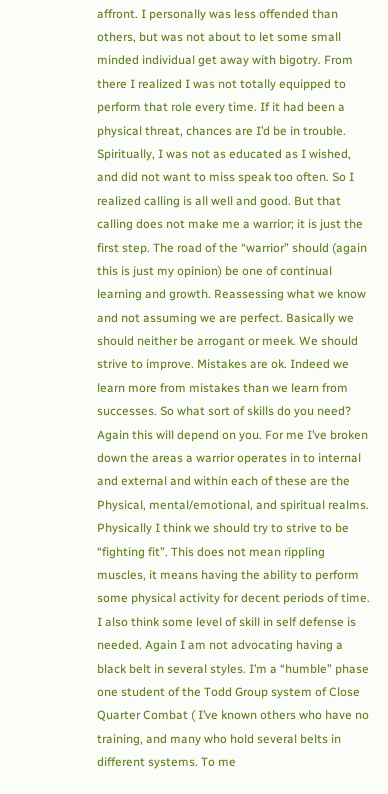affront. I personally was less offended than others, but was not about to let some small minded individual get away with bigotry. From there I realized I was not totally equipped to perform that role every time. If it had been a physical threat, chances are I’d be in trouble. Spiritually, I was not as educated as I wished, and did not want to miss speak too often. So I realized calling is all well and good. But that calling does not make me a warrior; it is just the first step. The road of the “warrior” should (again this is just my opinion) be one of continual learning and growth. Reassessing what we know and not assuming we are perfect. Basically we should neither be arrogant or meek. We should strive to improve. Mistakes are ok. Indeed we learn more from mistakes than we learn from successes. So what sort of skills do you need? Again this will depend on you. For me I’ve broken down the areas a warrior operates in to internal and external and within each of these are the Physical, mental/emotional, and spiritual realms. Physically I think we should try to strive to be “fighting fit”. This does not mean rippling muscles, it means having the ability to perform some physical activity for decent periods of time. I also think some level of skill in self defense is needed. Again I am not advocating having a black belt in several styles. I’m a “humble” phase one student of the Todd Group system of Close Quarter Combat ( I’ve known others who have no training, and many who hold several belts in different systems. To me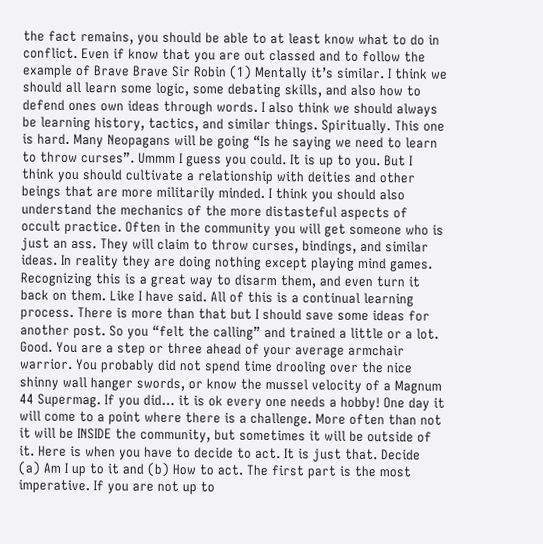the fact remains, you should be able to at least know what to do in conflict. Even if know that you are out classed and to follow the example of Brave Brave Sir Robin (1) Mentally it’s similar. I think we should all learn some logic, some debating skills, and also how to defend ones own ideas through words. I also think we should always be learning history, tactics, and similar things. Spiritually. This one is hard. Many Neopagans will be going “Is he saying we need to learn to throw curses”. Ummm I guess you could. It is up to you. But I think you should cultivate a relationship with deities and other beings that are more militarily minded. I think you should also understand the mechanics of the more distasteful aspects of occult practice. Often in the community you will get someone who is just an ass. They will claim to throw curses, bindings, and similar ideas. In reality they are doing nothing except playing mind games. Recognizing this is a great way to disarm them, and even turn it back on them. Like I have said. All of this is a continual learning process. There is more than that but I should save some ideas for another post. So you “felt the calling” and trained a little or a lot. Good. You are a step or three ahead of your average armchair warrior. You probably did not spend time drooling over the nice shinny wall hanger swords, or know the mussel velocity of a Magnum 44 Supermag. If you did… it is ok every one needs a hobby! One day it will come to a point where there is a challenge. More often than not it will be INSIDE the community, but sometimes it will be outside of it. Here is when you have to decide to act. It is just that. Decide (a) Am I up to it and (b) How to act. The first part is the most imperative. If you are not up to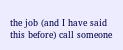the job (and I have said this before) call someone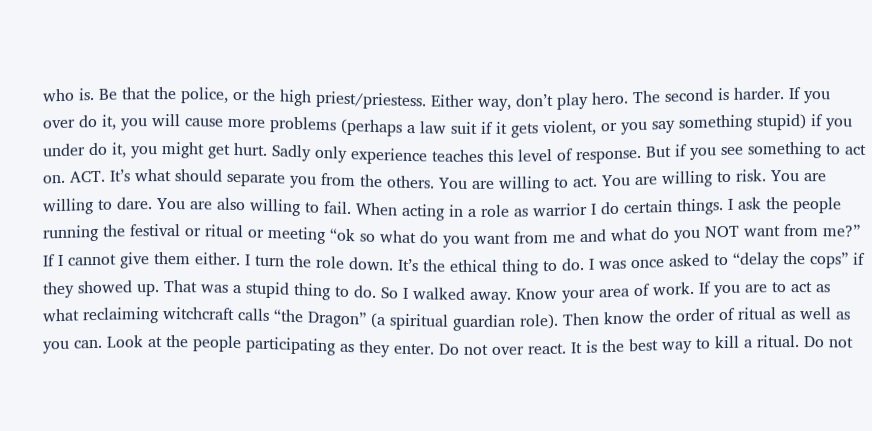who is. Be that the police, or the high priest/priestess. Either way, don’t play hero. The second is harder. If you over do it, you will cause more problems (perhaps a law suit if it gets violent, or you say something stupid) if you under do it, you might get hurt. Sadly only experience teaches this level of response. But if you see something to act on. ACT. It’s what should separate you from the others. You are willing to act. You are willing to risk. You are willing to dare. You are also willing to fail. When acting in a role as warrior I do certain things. I ask the people running the festival or ritual or meeting “ok so what do you want from me and what do you NOT want from me?” If I cannot give them either. I turn the role down. It’s the ethical thing to do. I was once asked to “delay the cops” if they showed up. That was a stupid thing to do. So I walked away. Know your area of work. If you are to act as what reclaiming witchcraft calls “the Dragon” (a spiritual guardian role). Then know the order of ritual as well as you can. Look at the people participating as they enter. Do not over react. It is the best way to kill a ritual. Do not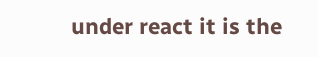under react it is the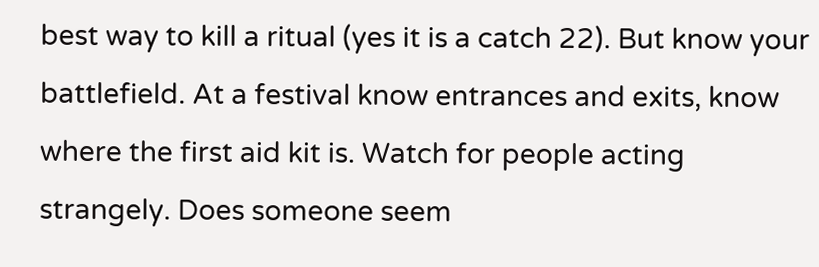best way to kill a ritual (yes it is a catch 22). But know your battlefield. At a festival know entrances and exits, know where the first aid kit is. Watch for people acting strangely. Does someone seem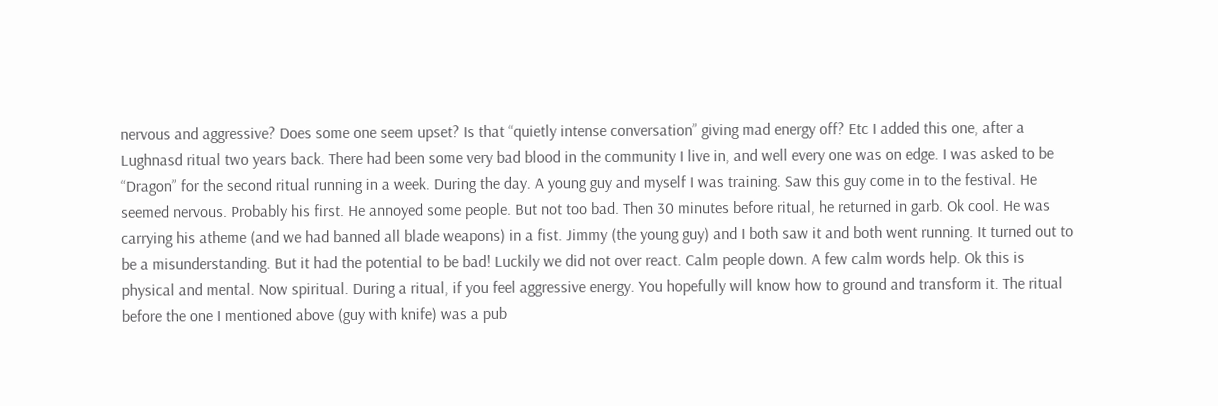nervous and aggressive? Does some one seem upset? Is that “quietly intense conversation” giving mad energy off? Etc I added this one, after a Lughnasd ritual two years back. There had been some very bad blood in the community I live in, and well every one was on edge. I was asked to be “Dragon” for the second ritual running in a week. During the day. A young guy and myself I was training. Saw this guy come in to the festival. He seemed nervous. Probably his first. He annoyed some people. But not too bad. Then 30 minutes before ritual, he returned in garb. Ok cool. He was carrying his atheme (and we had banned all blade weapons) in a fist. Jimmy (the young guy) and I both saw it and both went running. It turned out to be a misunderstanding. But it had the potential to be bad! Luckily we did not over react. Calm people down. A few calm words help. Ok this is physical and mental. Now spiritual. During a ritual, if you feel aggressive energy. You hopefully will know how to ground and transform it. The ritual before the one I mentioned above (guy with knife) was a pub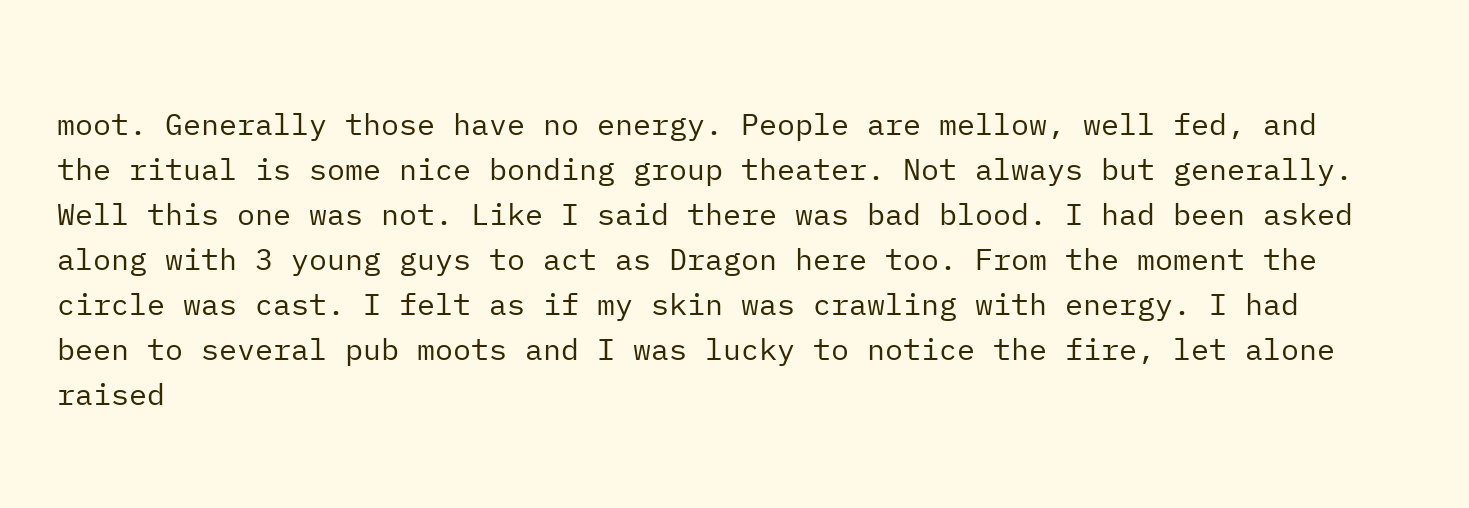moot. Generally those have no energy. People are mellow, well fed, and the ritual is some nice bonding group theater. Not always but generally. Well this one was not. Like I said there was bad blood. I had been asked along with 3 young guys to act as Dragon here too. From the moment the circle was cast. I felt as if my skin was crawling with energy. I had been to several pub moots and I was lucky to notice the fire, let alone raised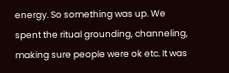energy. So something was up. We spent the ritual grounding, channeling, making sure people were ok etc. It was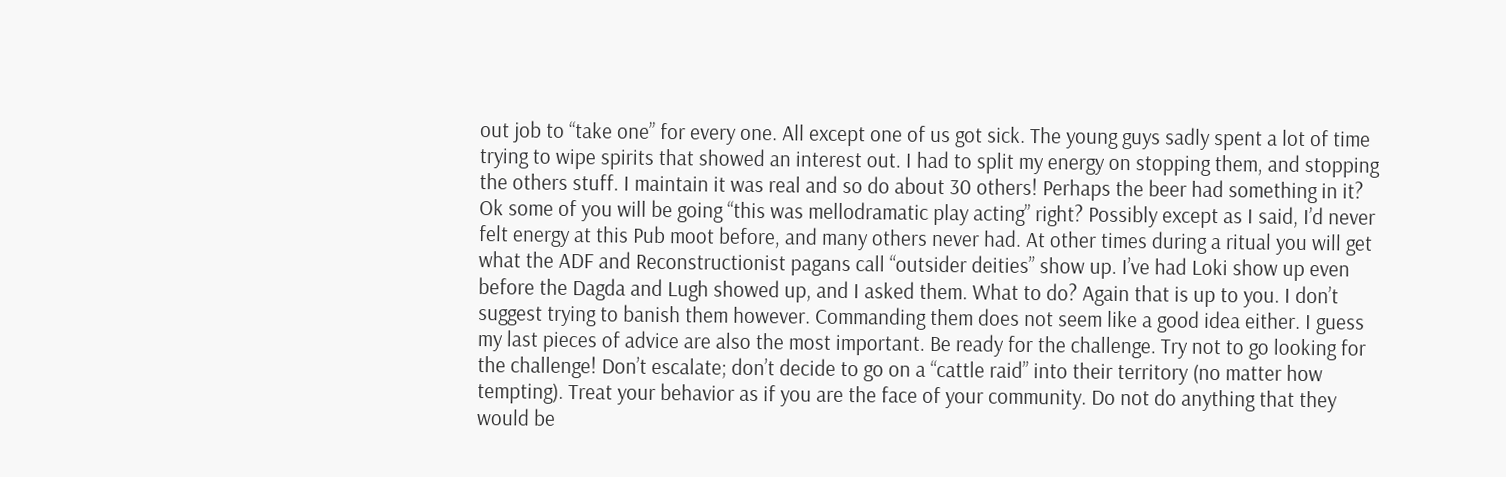out job to “take one” for every one. All except one of us got sick. The young guys sadly spent a lot of time trying to wipe spirits that showed an interest out. I had to split my energy on stopping them, and stopping the others stuff. I maintain it was real and so do about 30 others! Perhaps the beer had something in it? Ok some of you will be going “this was mellodramatic play acting” right? Possibly except as I said, I’d never felt energy at this Pub moot before, and many others never had. At other times during a ritual you will get what the ADF and Reconstructionist pagans call “outsider deities” show up. I’ve had Loki show up even before the Dagda and Lugh showed up, and I asked them. What to do? Again that is up to you. I don’t suggest trying to banish them however. Commanding them does not seem like a good idea either. I guess my last pieces of advice are also the most important. Be ready for the challenge. Try not to go looking for the challenge! Don’t escalate; don’t decide to go on a “cattle raid” into their territory (no matter how tempting). Treat your behavior as if you are the face of your community. Do not do anything that they would be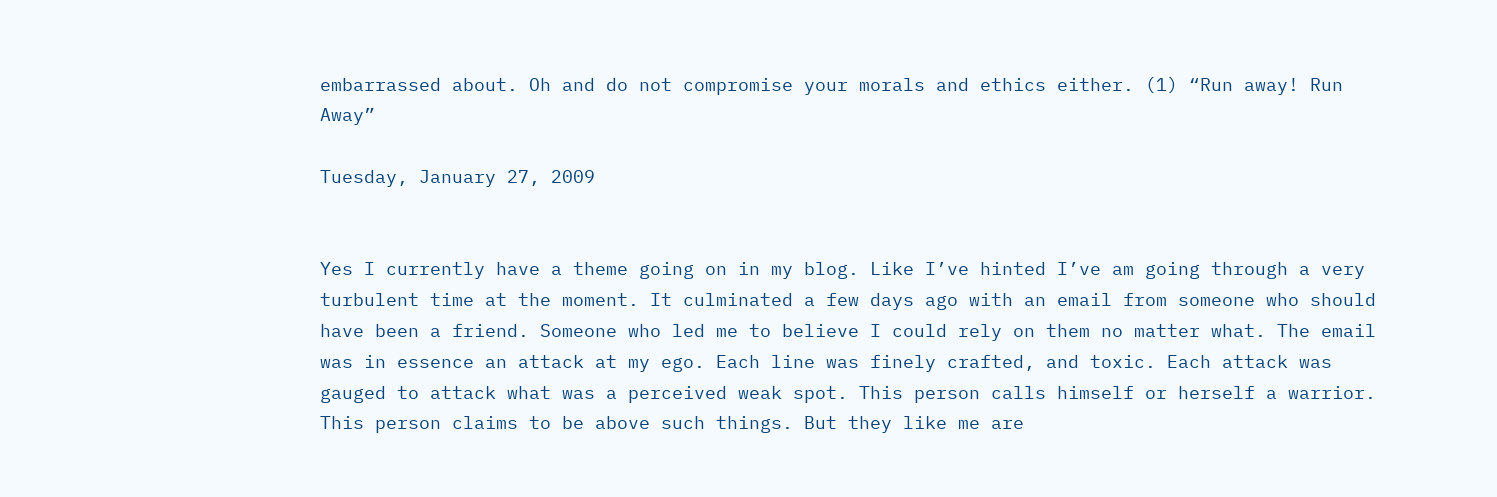embarrassed about. Oh and do not compromise your morals and ethics either. (1) “Run away! Run Away”

Tuesday, January 27, 2009


Yes I currently have a theme going on in my blog. Like I’ve hinted I’ve am going through a very turbulent time at the moment. It culminated a few days ago with an email from someone who should have been a friend. Someone who led me to believe I could rely on them no matter what. The email was in essence an attack at my ego. Each line was finely crafted, and toxic. Each attack was gauged to attack what was a perceived weak spot. This person calls himself or herself a warrior. This person claims to be above such things. But they like me are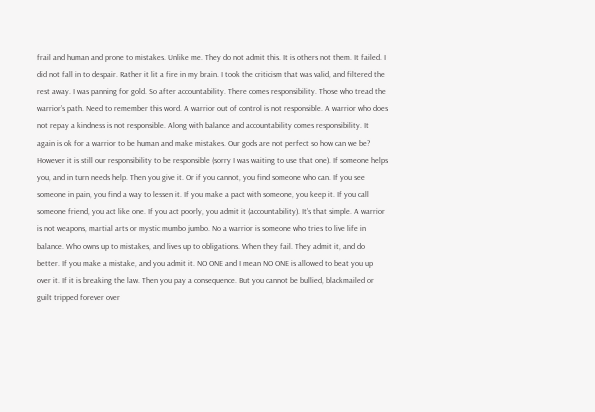frail and human and prone to mistakes. Unlike me. They do not admit this. It is others not them. It failed. I did not fall in to despair. Rather it lit a fire in my brain. I took the criticism that was valid, and filtered the rest away. I was panning for gold. So after accountability. There comes responsibility. Those who tread the warrior’s path. Need to remember this word. A warrior out of control is not responsible. A warrior who does not repay a kindness is not responsible. Along with balance and accountability comes responsibility. It again is ok for a warrior to be human and make mistakes. Our gods are not perfect so how can we be? However it is still our responsibility to be responsible (sorry I was waiting to use that one). If someone helps you, and in turn needs help. Then you give it. Or if you cannot, you find someone who can. If you see someone in pain, you find a way to lessen it. If you make a pact with someone, you keep it. If you call someone friend, you act like one. If you act poorly, you admit it (accountability). It’s that simple. A warrior is not weapons, martial arts or mystic mumbo jumbo. No a warrior is someone who tries to live life in balance. Who owns up to mistakes, and lives up to obligations. When they fail. They admit it, and do better. If you make a mistake, and you admit it. NO ONE and I mean NO ONE is allowed to beat you up over it. If it is breaking the law. Then you pay a consequence. But you cannot be bullied, blackmailed or guilt tripped forever over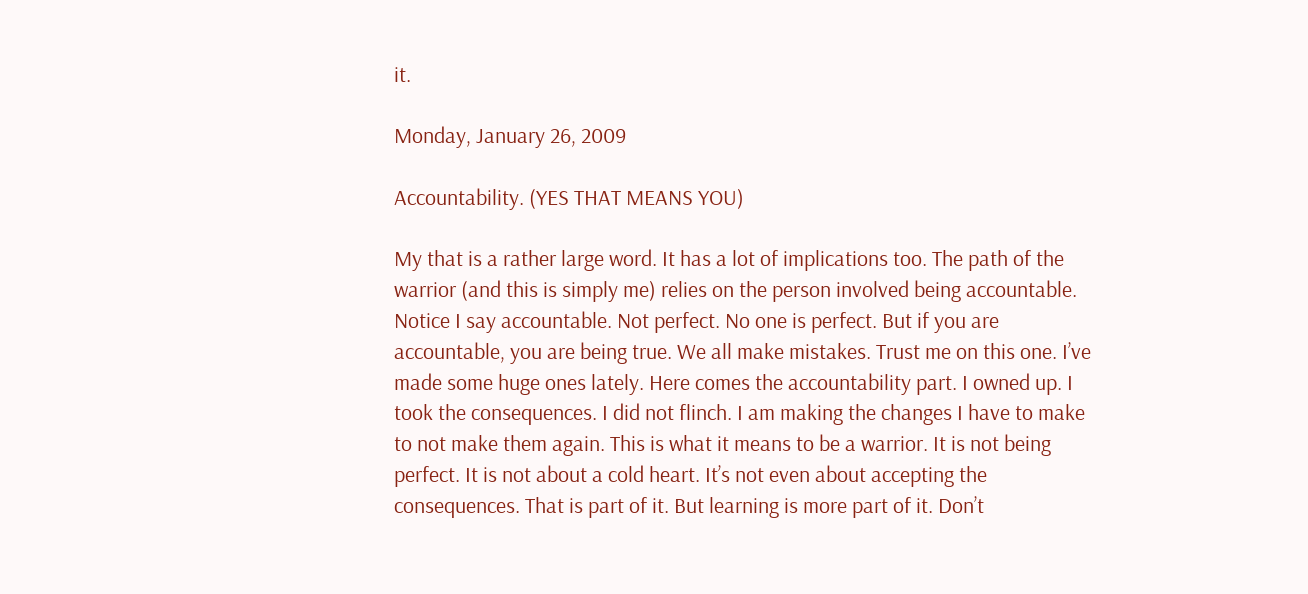it.

Monday, January 26, 2009

Accountability. (YES THAT MEANS YOU)

My that is a rather large word. It has a lot of implications too. The path of the warrior (and this is simply me) relies on the person involved being accountable. Notice I say accountable. Not perfect. No one is perfect. But if you are accountable, you are being true. We all make mistakes. Trust me on this one. I’ve made some huge ones lately. Here comes the accountability part. I owned up. I took the consequences. I did not flinch. I am making the changes I have to make to not make them again. This is what it means to be a warrior. It is not being perfect. It is not about a cold heart. It’s not even about accepting the consequences. That is part of it. But learning is more part of it. Don’t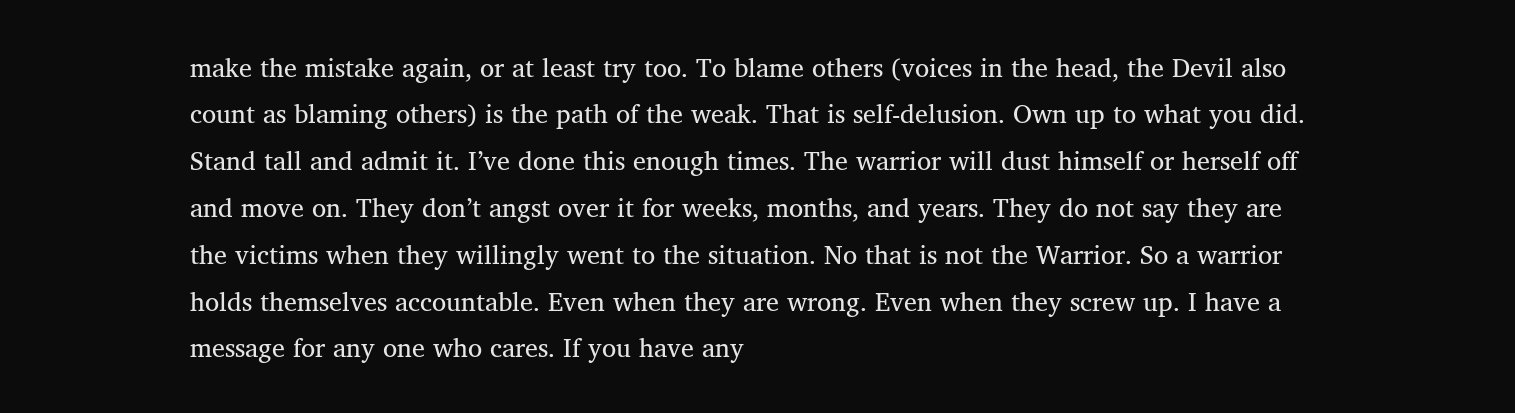make the mistake again, or at least try too. To blame others (voices in the head, the Devil also count as blaming others) is the path of the weak. That is self-delusion. Own up to what you did. Stand tall and admit it. I’ve done this enough times. The warrior will dust himself or herself off and move on. They don’t angst over it for weeks, months, and years. They do not say they are the victims when they willingly went to the situation. No that is not the Warrior. So a warrior holds themselves accountable. Even when they are wrong. Even when they screw up. I have a message for any one who cares. If you have any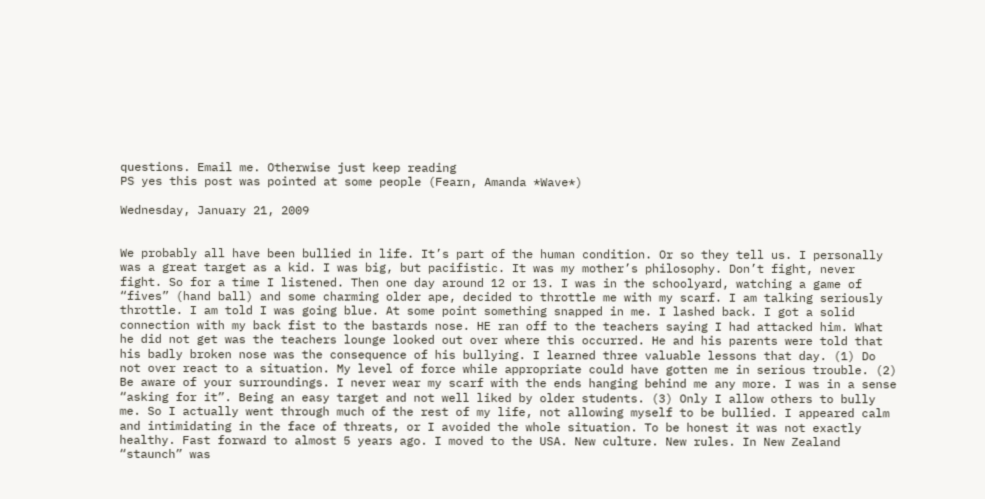questions. Email me. Otherwise just keep reading
PS yes this post was pointed at some people (Fearn, Amanda *Wave*)

Wednesday, January 21, 2009


We probably all have been bullied in life. It’s part of the human condition. Or so they tell us. I personally was a great target as a kid. I was big, but pacifistic. It was my mother’s philosophy. Don’t fight, never fight. So for a time I listened. Then one day around 12 or 13. I was in the schoolyard, watching a game of “fives” (hand ball) and some charming older ape, decided to throttle me with my scarf. I am talking seriously throttle. I am told I was going blue. At some point something snapped in me. I lashed back. I got a solid connection with my back fist to the bastards nose. HE ran off to the teachers saying I had attacked him. What he did not get was the teachers lounge looked out over where this occurred. He and his parents were told that his badly broken nose was the consequence of his bullying. I learned three valuable lessons that day. (1) Do not over react to a situation. My level of force while appropriate could have gotten me in serious trouble. (2) Be aware of your surroundings. I never wear my scarf with the ends hanging behind me any more. I was in a sense “asking for it”. Being an easy target and not well liked by older students. (3) Only I allow others to bully me. So I actually went through much of the rest of my life, not allowing myself to be bullied. I appeared calm and intimidating in the face of threats, or I avoided the whole situation. To be honest it was not exactly healthy. Fast forward to almost 5 years ago. I moved to the USA. New culture. New rules. In New Zealand “staunch” was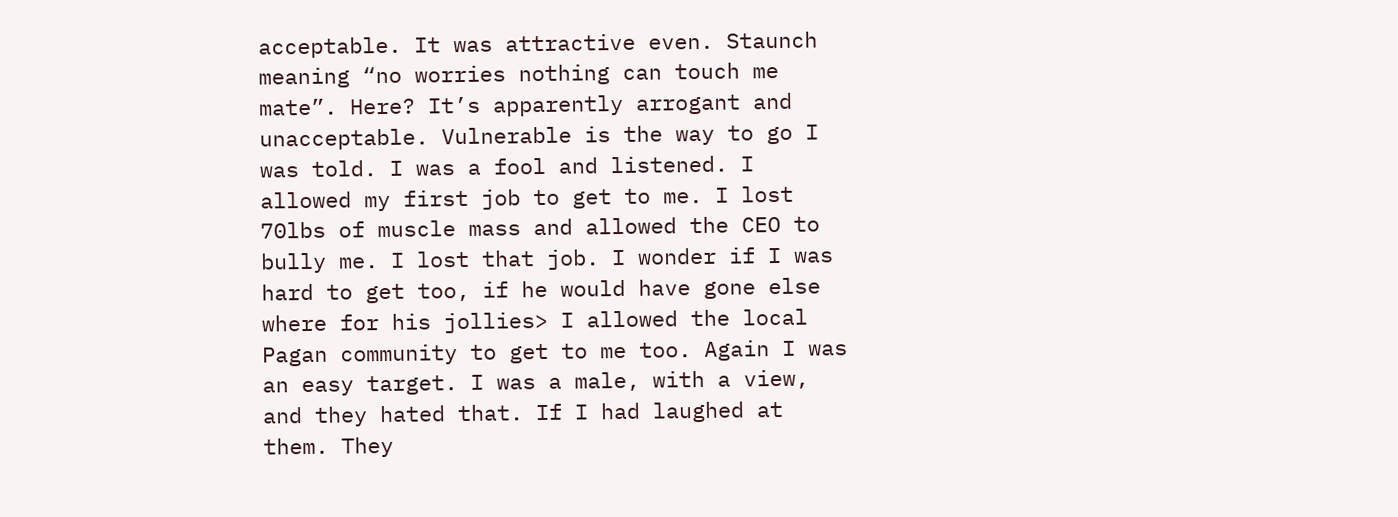acceptable. It was attractive even. Staunch meaning “no worries nothing can touch me mate”. Here? It’s apparently arrogant and unacceptable. Vulnerable is the way to go I was told. I was a fool and listened. I allowed my first job to get to me. I lost 70lbs of muscle mass and allowed the CEO to bully me. I lost that job. I wonder if I was hard to get too, if he would have gone else where for his jollies> I allowed the local Pagan community to get to me too. Again I was an easy target. I was a male, with a view, and they hated that. If I had laughed at them. They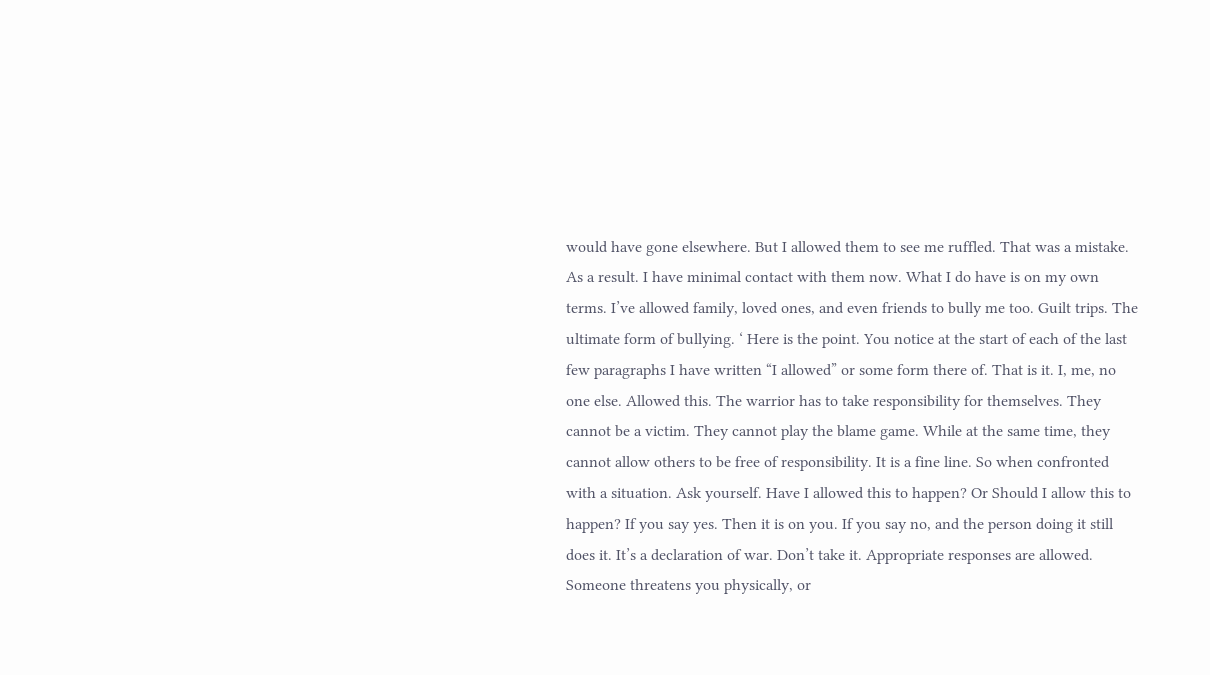would have gone elsewhere. But I allowed them to see me ruffled. That was a mistake. As a result. I have minimal contact with them now. What I do have is on my own terms. I’ve allowed family, loved ones, and even friends to bully me too. Guilt trips. The ultimate form of bullying. ‘ Here is the point. You notice at the start of each of the last few paragraphs I have written “I allowed” or some form there of. That is it. I, me, no one else. Allowed this. The warrior has to take responsibility for themselves. They cannot be a victim. They cannot play the blame game. While at the same time, they cannot allow others to be free of responsibility. It is a fine line. So when confronted with a situation. Ask yourself. Have I allowed this to happen? Or Should I allow this to happen? If you say yes. Then it is on you. If you say no, and the person doing it still does it. It’s a declaration of war. Don’t take it. Appropriate responses are allowed. Someone threatens you physically, or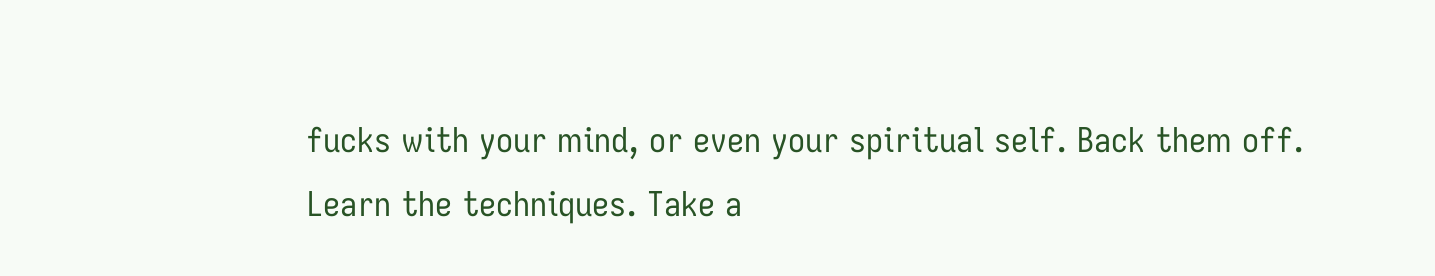fucks with your mind, or even your spiritual self. Back them off. Learn the techniques. Take a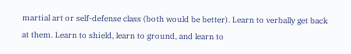martial art or self-defense class (both would be better). Learn to verbally get back at them. Learn to shield, learn to ground, and learn to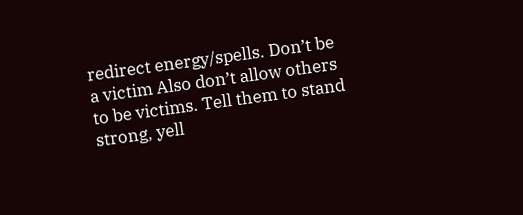redirect energy/spells. Don’t be a victim Also don’t allow others to be victims. Tell them to stand strong, yell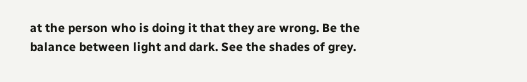at the person who is doing it that they are wrong. Be the balance between light and dark. See the shades of grey.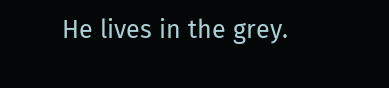He lives in the grey.